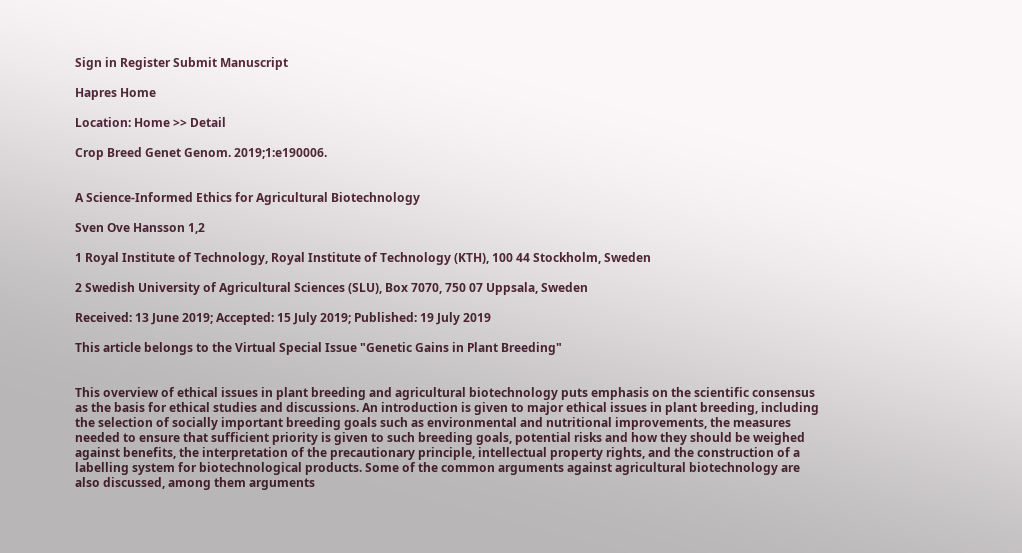Sign in Register Submit Manuscript

Hapres Home

Location: Home >> Detail

Crop Breed Genet Genom. 2019;1:e190006.


A Science-Informed Ethics for Agricultural Biotechnology

Sven Ove Hansson 1,2

1 Royal Institute of Technology, Royal Institute of Technology (KTH), 100 44 Stockholm, Sweden

2 Swedish University of Agricultural Sciences (SLU), Box 7070, 750 07 Uppsala, Sweden

Received: 13 June 2019; Accepted: 15 July 2019; Published: 19 July 2019

This article belongs to the Virtual Special Issue "Genetic Gains in Plant Breeding"


This overview of ethical issues in plant breeding and agricultural biotechnology puts emphasis on the scientific consensus as the basis for ethical studies and discussions. An introduction is given to major ethical issues in plant breeding, including the selection of socially important breeding goals such as environmental and nutritional improvements, the measures needed to ensure that sufficient priority is given to such breeding goals, potential risks and how they should be weighed against benefits, the interpretation of the precautionary principle, intellectual property rights, and the construction of a labelling system for biotechnological products. Some of the common arguments against agricultural biotechnology are also discussed, among them arguments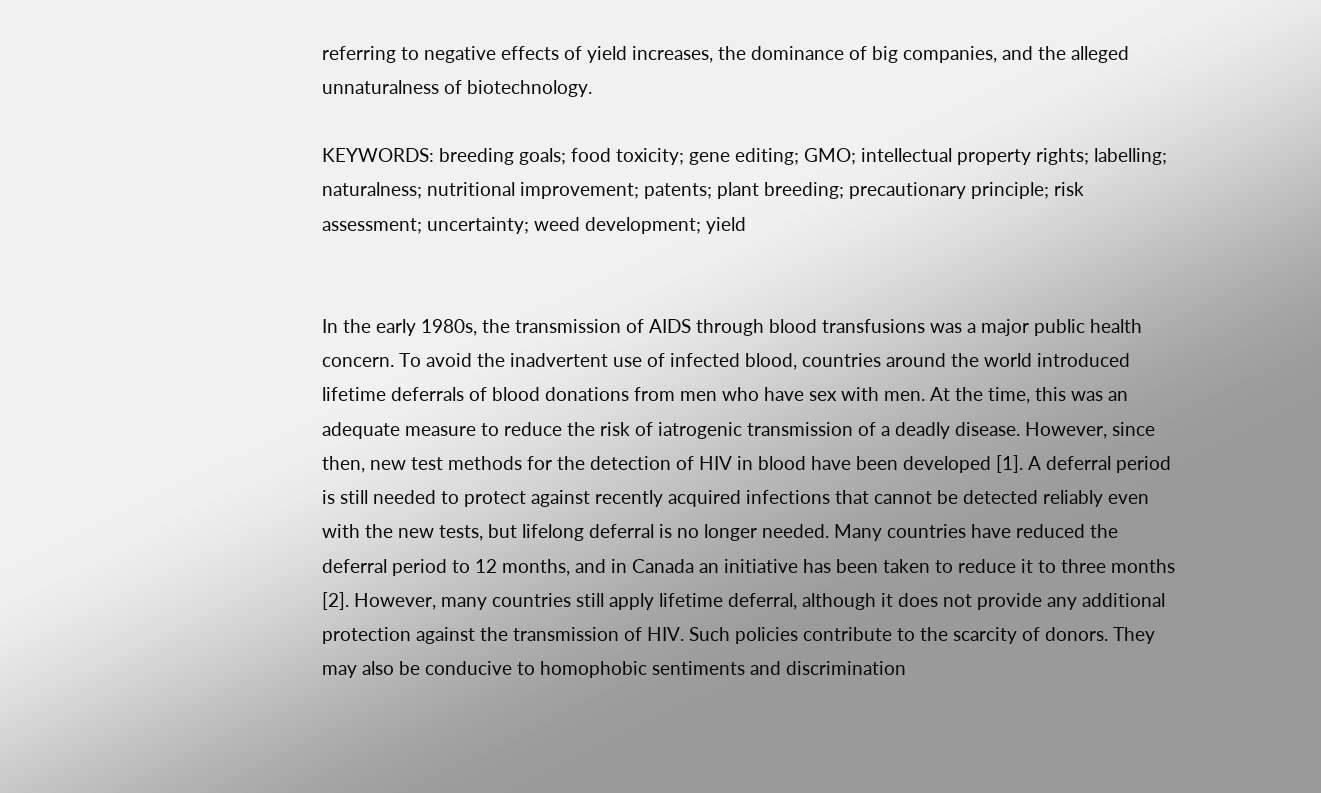referring to negative effects of yield increases, the dominance of big companies, and the alleged unnaturalness of biotechnology.

KEYWORDS: breeding goals; food toxicity; gene editing; GMO; intellectual property rights; labelling; naturalness; nutritional improvement; patents; plant breeding; precautionary principle; risk assessment; uncertainty; weed development; yield


In the early 1980s, the transmission of AIDS through blood transfusions was a major public health concern. To avoid the inadvertent use of infected blood, countries around the world introduced lifetime deferrals of blood donations from men who have sex with men. At the time, this was an adequate measure to reduce the risk of iatrogenic transmission of a deadly disease. However, since then, new test methods for the detection of HIV in blood have been developed [1]. A deferral period is still needed to protect against recently acquired infections that cannot be detected reliably even with the new tests, but lifelong deferral is no longer needed. Many countries have reduced the deferral period to 12 months, and in Canada an initiative has been taken to reduce it to three months [2]. However, many countries still apply lifetime deferral, although it does not provide any additional protection against the transmission of HIV. Such policies contribute to the scarcity of donors. They may also be conducive to homophobic sentiments and discrimination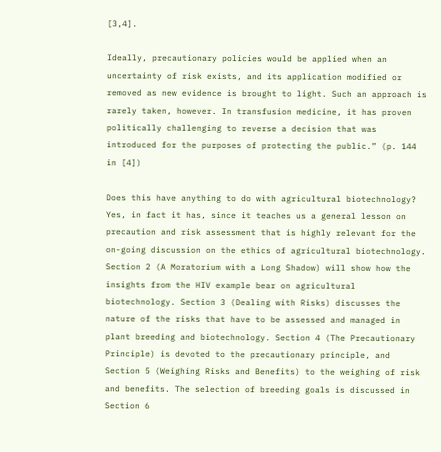[3,4].

Ideally, precautionary policies would be applied when an uncertainty of risk exists, and its application modified or removed as new evidence is brought to light. Such an approach is rarely taken, however. In transfusion medicine, it has proven politically challenging to reverse a decision that was introduced for the purposes of protecting the public.” (p. 144 in [4])

Does this have anything to do with agricultural biotechnology? Yes, in fact it has, since it teaches us a general lesson on precaution and risk assessment that is highly relevant for the on-going discussion on the ethics of agricultural biotechnology. Section 2 (A Moratorium with a Long Shadow) will show how the insights from the HIV example bear on agricultural biotechnology. Section 3 (Dealing with Risks) discusses the nature of the risks that have to be assessed and managed in plant breeding and biotechnology. Section 4 (The Precautionary Principle) is devoted to the precautionary principle, and Section 5 (Weighing Risks and Benefits) to the weighing of risk and benefits. The selection of breeding goals is discussed in Section 6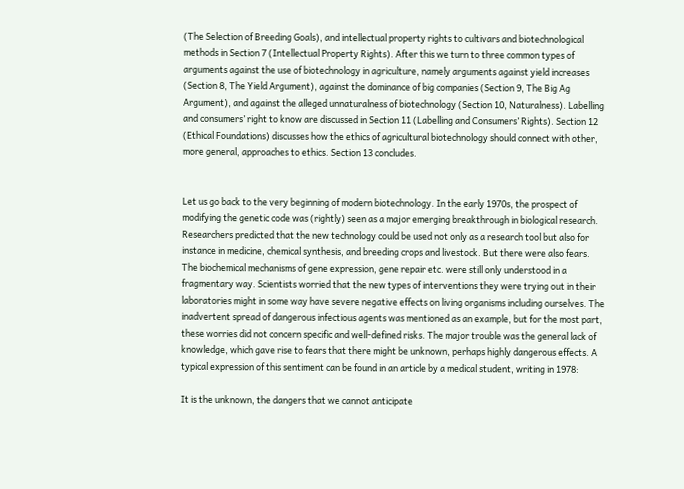(The Selection of Breeding Goals), and intellectual property rights to cultivars and biotechnological methods in Section 7 (Intellectual Property Rights). After this we turn to three common types of arguments against the use of biotechnology in agriculture, namely arguments against yield increases (Section 8, The Yield Argument), against the dominance of big companies (Section 9, The Big Ag Argument), and against the alleged unnaturalness of biotechnology (Section 10, Naturalness). Labelling and consumers’ right to know are discussed in Section 11 (Labelling and Consumers’ Rights). Section 12 (Ethical Foundations) discusses how the ethics of agricultural biotechnology should connect with other, more general, approaches to ethics. Section 13 concludes.


Let us go back to the very beginning of modern biotechnology. In the early 1970s, the prospect of modifying the genetic code was (rightly) seen as a major emerging breakthrough in biological research. Researchers predicted that the new technology could be used not only as a research tool but also for instance in medicine, chemical synthesis, and breeding crops and livestock. But there were also fears. The biochemical mechanisms of gene expression, gene repair etc. were still only understood in a fragmentary way. Scientists worried that the new types of interventions they were trying out in their laboratories might in some way have severe negative effects on living organisms including ourselves. The inadvertent spread of dangerous infectious agents was mentioned as an example, but for the most part, these worries did not concern specific and well-defined risks. The major trouble was the general lack of knowledge, which gave rise to fears that there might be unknown, perhaps highly dangerous effects. A typical expression of this sentiment can be found in an article by a medical student, writing in 1978:

It is the unknown, the dangers that we cannot anticipate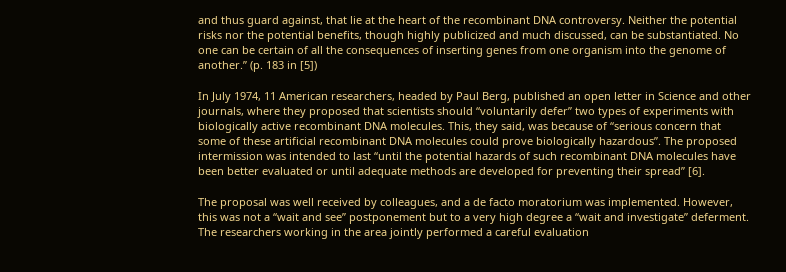and thus guard against, that lie at the heart of the recombinant DNA controversy. Neither the potential risks nor the potential benefits, though highly publicized and much discussed, can be substantiated. No one can be certain of all the consequences of inserting genes from one organism into the genome of another.” (p. 183 in [5])

In July 1974, 11 American researchers, headed by Paul Berg, published an open letter in Science and other journals, where they proposed that scientists should “voluntarily defer” two types of experiments with biologically active recombinant DNA molecules. This, they said, was because of “serious concern that some of these artificial recombinant DNA molecules could prove biologically hazardous”. The proposed intermission was intended to last “until the potential hazards of such recombinant DNA molecules have been better evaluated or until adequate methods are developed for preventing their spread” [6].

The proposal was well received by colleagues, and a de facto moratorium was implemented. However, this was not a “wait and see” postponement but to a very high degree a “wait and investigate” deferment. The researchers working in the area jointly performed a careful evaluation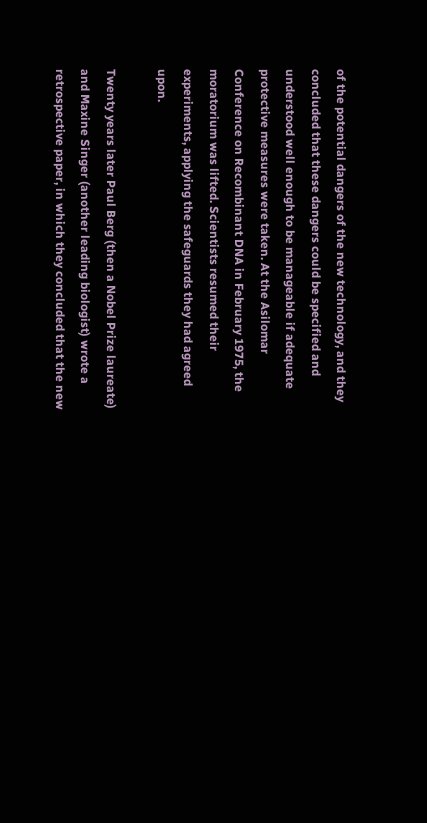of the potential dangers of the new technology, and they concluded that these dangers could be specified and understood well enough to be manageable if adequate protective measures were taken. At the Asilomar Conference on Recombinant DNA in February 1975, the moratorium was lifted. Scientists resumed their experiments, applying the safeguards they had agreed upon.

Twenty years later Paul Berg (then a Nobel Prize laureate) and Maxine Singer (another leading biologist) wrote a retrospective paper, in which they concluded that the new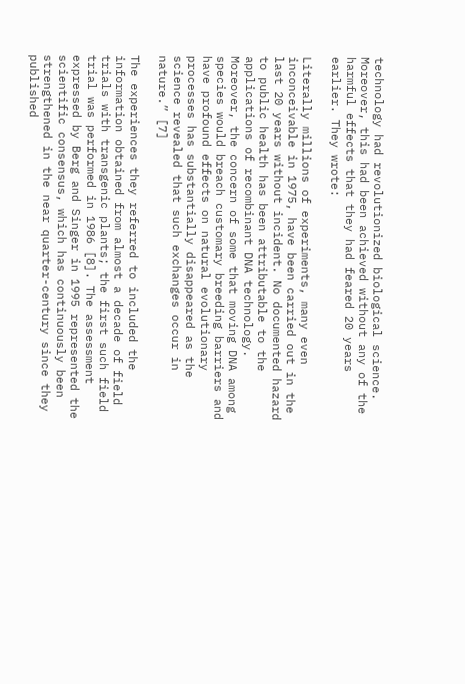technology had revolutionized biological science. Moreover, this had been achieved without any of the harmful effects that they had feared 20 years earlier. They wrote:

Literally millions of experiments, many even inconceivable in 1975, have been carried out in the last 20 years without incident. No documented hazard to public health has been attributable to the applications of recombinant DNA technology. Moreover, the concern of some that moving DNA among species would breach customary breeding barriers and have profound effects on natural evolutionary processes has substantially disappeared as the science revealed that such exchanges occur in nature.” [7]

The experiences they referred to included the information obtained from almost a decade of field trials with transgenic plants; the first such field trial was performed in 1986 [8]. The assessment expressed by Berg and Singer in 1995 represented the scientific consensus, which has continuously been strengthened in the near quarter-century since they published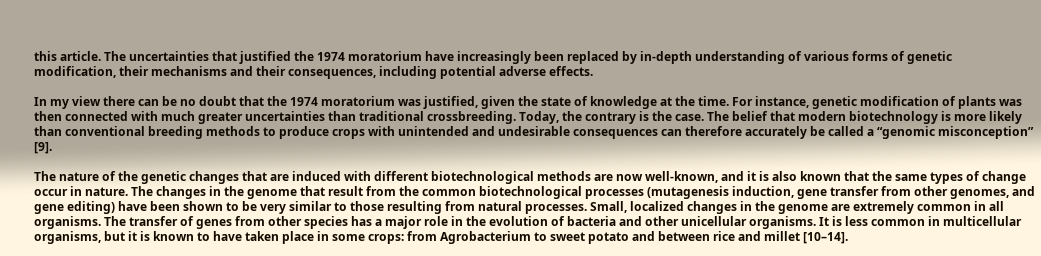this article. The uncertainties that justified the 1974 moratorium have increasingly been replaced by in-depth understanding of various forms of genetic modification, their mechanisms and their consequences, including potential adverse effects.

In my view there can be no doubt that the 1974 moratorium was justified, given the state of knowledge at the time. For instance, genetic modification of plants was then connected with much greater uncertainties than traditional crossbreeding. Today, the contrary is the case. The belief that modern biotechnology is more likely than conventional breeding methods to produce crops with unintended and undesirable consequences can therefore accurately be called a “genomic misconception” [9].

The nature of the genetic changes that are induced with different biotechnological methods are now well-known, and it is also known that the same types of change occur in nature. The changes in the genome that result from the common biotechnological processes (mutagenesis induction, gene transfer from other genomes, and gene editing) have been shown to be very similar to those resulting from natural processes. Small, localized changes in the genome are extremely common in all organisms. The transfer of genes from other species has a major role in the evolution of bacteria and other unicellular organisms. It is less common in multicellular organisms, but it is known to have taken place in some crops: from Agrobacterium to sweet potato and between rice and millet [10–14].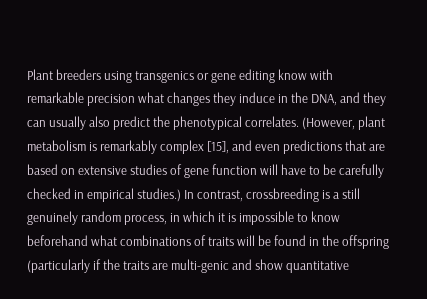Plant breeders using transgenics or gene editing know with remarkable precision what changes they induce in the DNA, and they can usually also predict the phenotypical correlates. (However, plant metabolism is remarkably complex [15], and even predictions that are based on extensive studies of gene function will have to be carefully checked in empirical studies.) In contrast, crossbreeding is a still genuinely random process, in which it is impossible to know beforehand what combinations of traits will be found in the offspring (particularly if the traits are multi-genic and show quantitative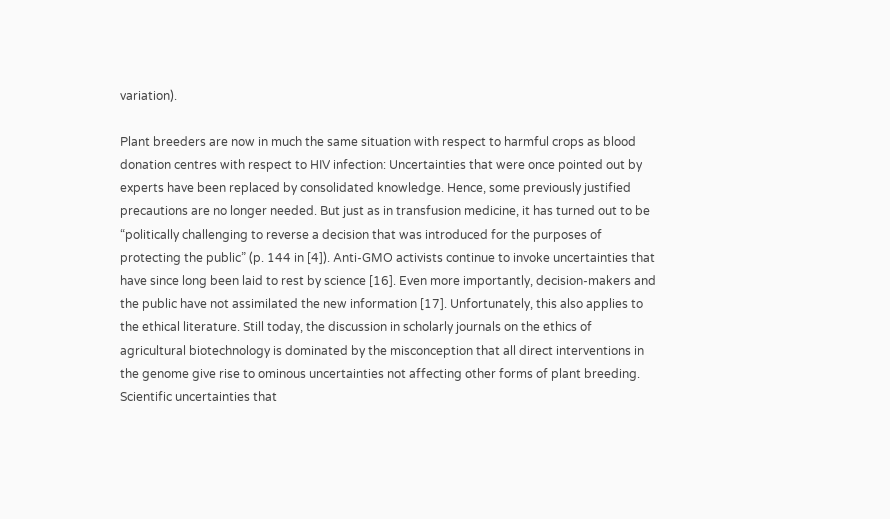variation).

Plant breeders are now in much the same situation with respect to harmful crops as blood donation centres with respect to HIV infection: Uncertainties that were once pointed out by experts have been replaced by consolidated knowledge. Hence, some previously justified precautions are no longer needed. But just as in transfusion medicine, it has turned out to be “politically challenging to reverse a decision that was introduced for the purposes of protecting the public” (p. 144 in [4]). Anti-GMO activists continue to invoke uncertainties that have since long been laid to rest by science [16]. Even more importantly, decision-makers and the public have not assimilated the new information [17]. Unfortunately, this also applies to the ethical literature. Still today, the discussion in scholarly journals on the ethics of agricultural biotechnology is dominated by the misconception that all direct interventions in the genome give rise to ominous uncertainties not affecting other forms of plant breeding. Scientific uncertainties that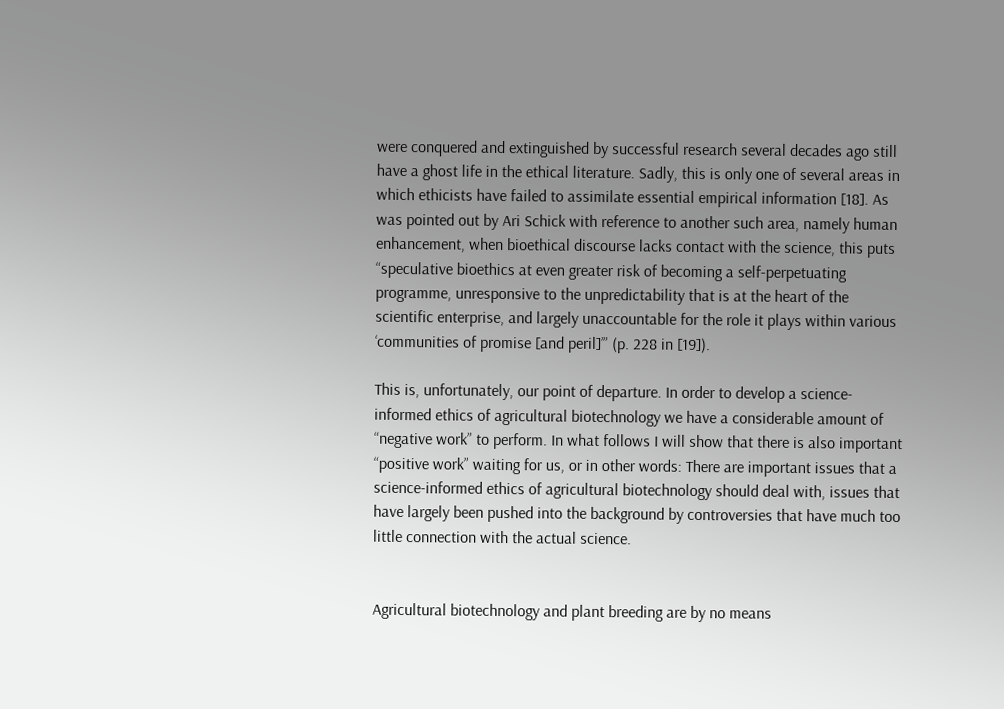were conquered and extinguished by successful research several decades ago still have a ghost life in the ethical literature. Sadly, this is only one of several areas in which ethicists have failed to assimilate essential empirical information [18]. As was pointed out by Ari Schick with reference to another such area, namely human enhancement, when bioethical discourse lacks contact with the science, this puts “speculative bioethics at even greater risk of becoming a self-perpetuating programme, unresponsive to the unpredictability that is at the heart of the scientific enterprise, and largely unaccountable for the role it plays within various ‘communities of promise [and peril]’” (p. 228 in [19]).

This is, unfortunately, our point of departure. In order to develop a science-informed ethics of agricultural biotechnology we have a considerable amount of “negative work” to perform. In what follows I will show that there is also important “positive work” waiting for us, or in other words: There are important issues that a science-informed ethics of agricultural biotechnology should deal with, issues that have largely been pushed into the background by controversies that have much too little connection with the actual science.


Agricultural biotechnology and plant breeding are by no means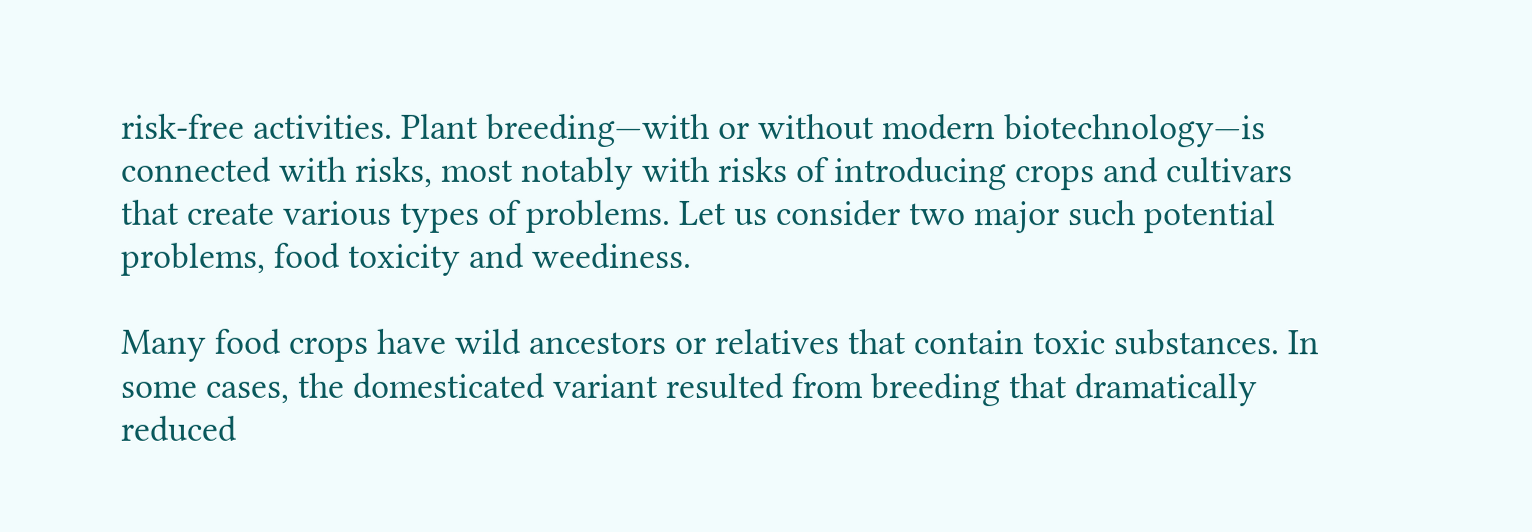risk-free activities. Plant breeding—with or without modern biotechnology—is connected with risks, most notably with risks of introducing crops and cultivars that create various types of problems. Let us consider two major such potential problems, food toxicity and weediness.

Many food crops have wild ancestors or relatives that contain toxic substances. In some cases, the domesticated variant resulted from breeding that dramatically reduced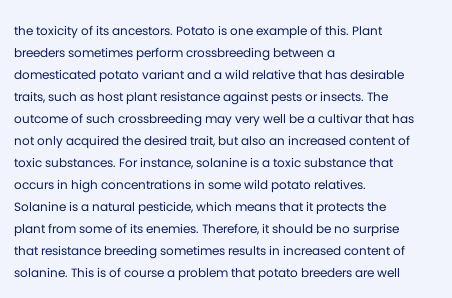the toxicity of its ancestors. Potato is one example of this. Plant breeders sometimes perform crossbreeding between a domesticated potato variant and a wild relative that has desirable traits, such as host plant resistance against pests or insects. The outcome of such crossbreeding may very well be a cultivar that has not only acquired the desired trait, but also an increased content of toxic substances. For instance, solanine is a toxic substance that occurs in high concentrations in some wild potato relatives. Solanine is a natural pesticide, which means that it protects the plant from some of its enemies. Therefore, it should be no surprise that resistance breeding sometimes results in increased content of solanine. This is of course a problem that potato breeders are well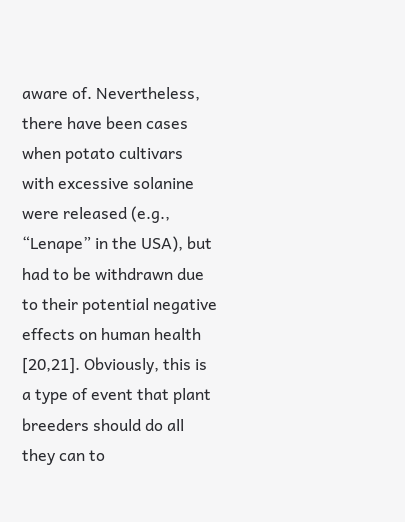aware of. Nevertheless, there have been cases when potato cultivars with excessive solanine were released (e.g., “Lenape” in the USA), but had to be withdrawn due to their potential negative effects on human health [20,21]. Obviously, this is a type of event that plant breeders should do all they can to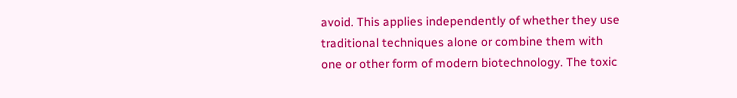avoid. This applies independently of whether they use traditional techniques alone or combine them with one or other form of modern biotechnology. The toxic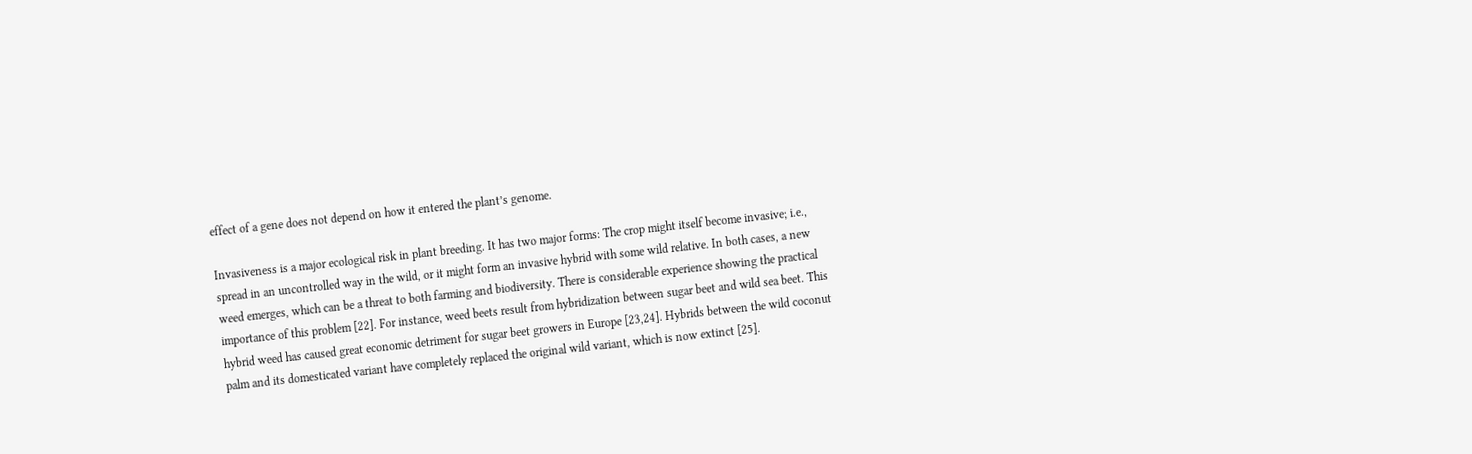effect of a gene does not depend on how it entered the plant’s genome.

Invasiveness is a major ecological risk in plant breeding. It has two major forms: The crop might itself become invasive; i.e., spread in an uncontrolled way in the wild, or it might form an invasive hybrid with some wild relative. In both cases, a new weed emerges, which can be a threat to both farming and biodiversity. There is considerable experience showing the practical importance of this problem [22]. For instance, weed beets result from hybridization between sugar beet and wild sea beet. This hybrid weed has caused great economic detriment for sugar beet growers in Europe [23,24]. Hybrids between the wild coconut palm and its domesticated variant have completely replaced the original wild variant, which is now extinct [25].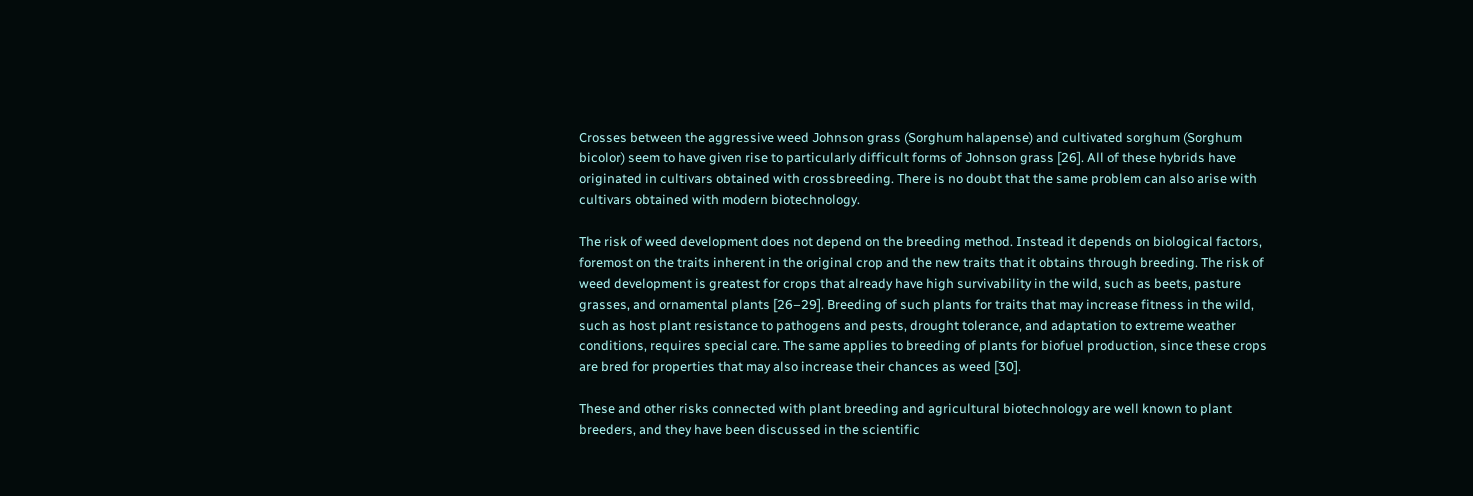Crosses between the aggressive weed Johnson grass (Sorghum halapense) and cultivated sorghum (Sorghum bicolor) seem to have given rise to particularly difficult forms of Johnson grass [26]. All of these hybrids have originated in cultivars obtained with crossbreeding. There is no doubt that the same problem can also arise with cultivars obtained with modern biotechnology.

The risk of weed development does not depend on the breeding method. Instead it depends on biological factors, foremost on the traits inherent in the original crop and the new traits that it obtains through breeding. The risk of weed development is greatest for crops that already have high survivability in the wild, such as beets, pasture grasses, and ornamental plants [26–29]. Breeding of such plants for traits that may increase fitness in the wild, such as host plant resistance to pathogens and pests, drought tolerance, and adaptation to extreme weather conditions, requires special care. The same applies to breeding of plants for biofuel production, since these crops are bred for properties that may also increase their chances as weed [30].

These and other risks connected with plant breeding and agricultural biotechnology are well known to plant breeders, and they have been discussed in the scientific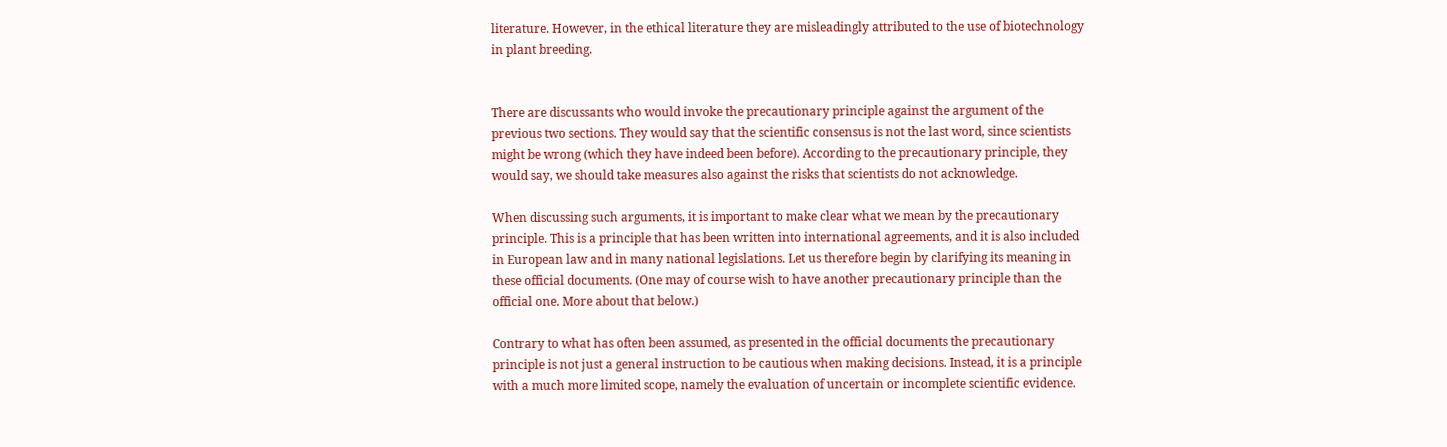literature. However, in the ethical literature they are misleadingly attributed to the use of biotechnology in plant breeding.


There are discussants who would invoke the precautionary principle against the argument of the previous two sections. They would say that the scientific consensus is not the last word, since scientists might be wrong (which they have indeed been before). According to the precautionary principle, they would say, we should take measures also against the risks that scientists do not acknowledge.

When discussing such arguments, it is important to make clear what we mean by the precautionary principle. This is a principle that has been written into international agreements, and it is also included in European law and in many national legislations. Let us therefore begin by clarifying its meaning in these official documents. (One may of course wish to have another precautionary principle than the official one. More about that below.)

Contrary to what has often been assumed, as presented in the official documents the precautionary principle is not just a general instruction to be cautious when making decisions. Instead, it is a principle with a much more limited scope, namely the evaluation of uncertain or incomplete scientific evidence.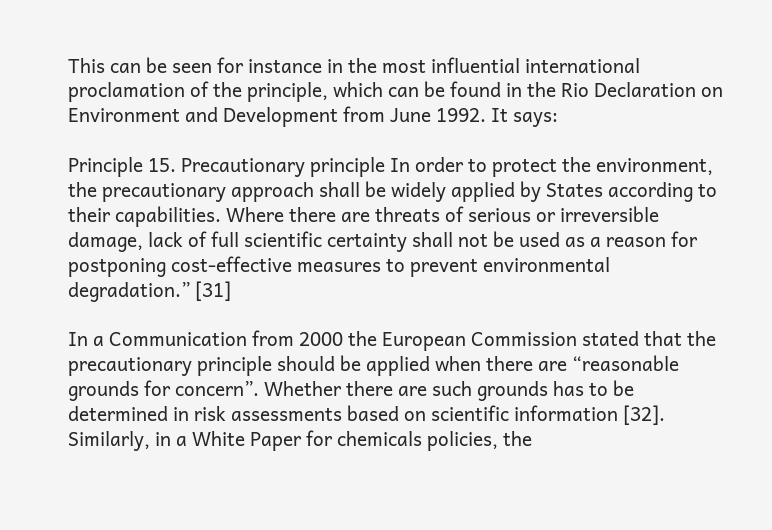This can be seen for instance in the most influential international proclamation of the principle, which can be found in the Rio Declaration on Environment and Development from June 1992. It says:

Principle 15. Precautionary principle In order to protect the environment, the precautionary approach shall be widely applied by States according to their capabilities. Where there are threats of serious or irreversible damage, lack of full scientific certainty shall not be used as a reason for postponing cost-effective measures to prevent environmental degradation.” [31]

In a Communication from 2000 the European Commission stated that the precautionary principle should be applied when there are “reasonable grounds for concern”. Whether there are such grounds has to be determined in risk assessments based on scientific information [32]. Similarly, in a White Paper for chemicals policies, the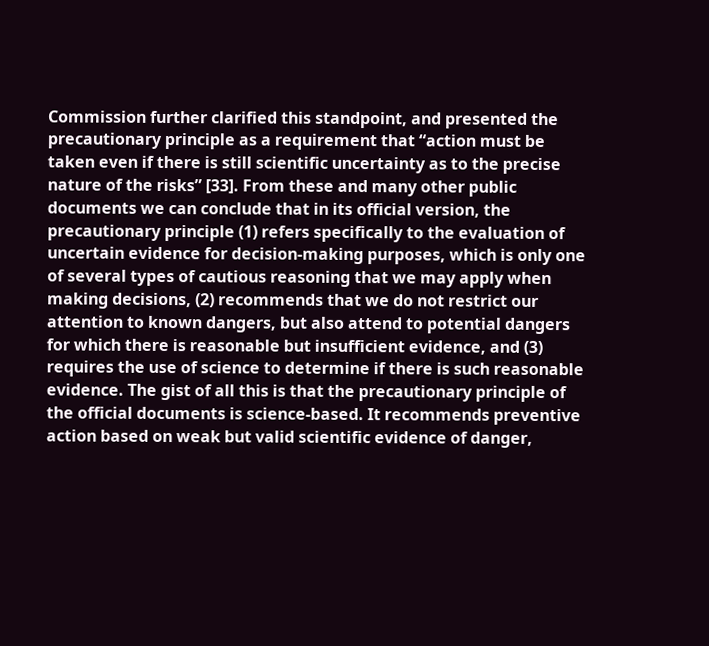Commission further clarified this standpoint, and presented the precautionary principle as a requirement that “action must be taken even if there is still scientific uncertainty as to the precise nature of the risks” [33]. From these and many other public documents we can conclude that in its official version, the precautionary principle (1) refers specifically to the evaluation of uncertain evidence for decision-making purposes, which is only one of several types of cautious reasoning that we may apply when making decisions, (2) recommends that we do not restrict our attention to known dangers, but also attend to potential dangers for which there is reasonable but insufficient evidence, and (3) requires the use of science to determine if there is such reasonable evidence. The gist of all this is that the precautionary principle of the official documents is science-based. It recommends preventive action based on weak but valid scientific evidence of danger,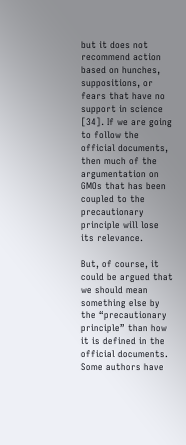but it does not recommend action based on hunches, suppositions, or fears that have no support in science [34]. If we are going to follow the official documents, then much of the argumentation on GMOs that has been coupled to the precautionary principle will lose its relevance.

But, of course, it could be argued that we should mean something else by the “precautionary principle” than how it is defined in the official documents. Some authors have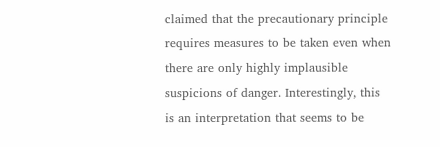claimed that the precautionary principle requires measures to be taken even when there are only highly implausible suspicions of danger. Interestingly, this is an interpretation that seems to be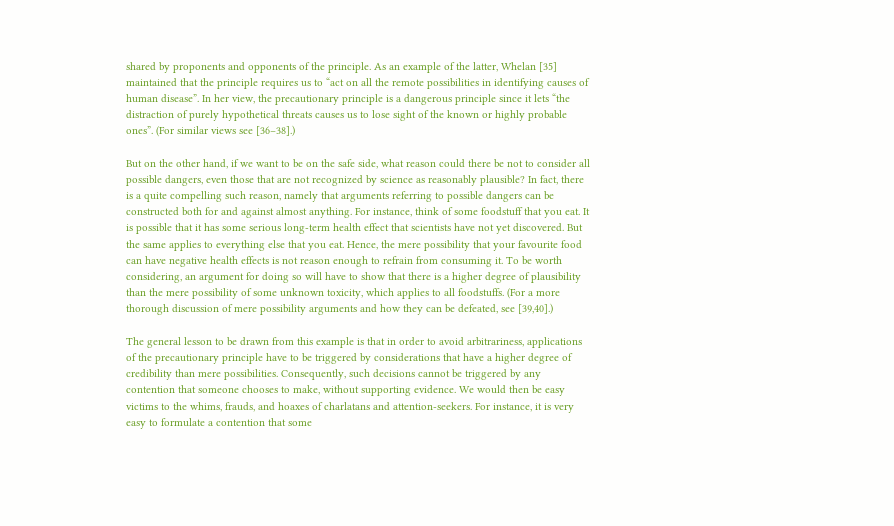shared by proponents and opponents of the principle. As an example of the latter, Whelan [35] maintained that the principle requires us to “act on all the remote possibilities in identifying causes of human disease”. In her view, the precautionary principle is a dangerous principle since it lets “the distraction of purely hypothetical threats causes us to lose sight of the known or highly probable ones”. (For similar views see [36–38].)

But on the other hand, if we want to be on the safe side, what reason could there be not to consider all possible dangers, even those that are not recognized by science as reasonably plausible? In fact, there is a quite compelling such reason, namely that arguments referring to possible dangers can be constructed both for and against almost anything. For instance, think of some foodstuff that you eat. It is possible that it has some serious long-term health effect that scientists have not yet discovered. But the same applies to everything else that you eat. Hence, the mere possibility that your favourite food can have negative health effects is not reason enough to refrain from consuming it. To be worth considering, an argument for doing so will have to show that there is a higher degree of plausibility than the mere possibility of some unknown toxicity, which applies to all foodstuffs. (For a more thorough discussion of mere possibility arguments and how they can be defeated, see [39,40].)

The general lesson to be drawn from this example is that in order to avoid arbitrariness, applications of the precautionary principle have to be triggered by considerations that have a higher degree of credibility than mere possibilities. Consequently, such decisions cannot be triggered by any contention that someone chooses to make, without supporting evidence. We would then be easy victims to the whims, frauds, and hoaxes of charlatans and attention-seekers. For instance, it is very easy to formulate a contention that some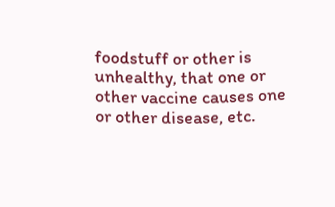foodstuff or other is unhealthy, that one or other vaccine causes one or other disease, etc.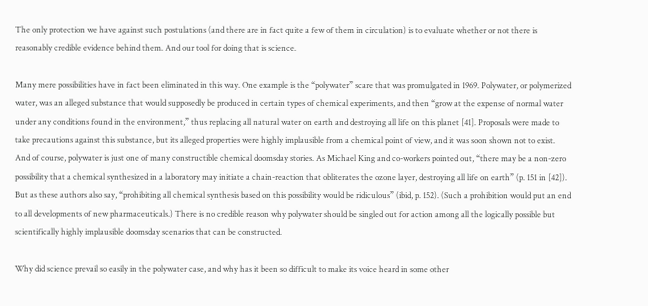The only protection we have against such postulations (and there are in fact quite a few of them in circulation) is to evaluate whether or not there is reasonably credible evidence behind them. And our tool for doing that is science.

Many mere possibilities have in fact been eliminated in this way. One example is the “polywater” scare that was promulgated in 1969. Polywater, or polymerized water, was an alleged substance that would supposedly be produced in certain types of chemical experiments, and then “grow at the expense of normal water under any conditions found in the environment,” thus replacing all natural water on earth and destroying all life on this planet [41]. Proposals were made to take precautions against this substance, but its alleged properties were highly implausible from a chemical point of view, and it was soon shown not to exist. And of course, polywater is just one of many constructible chemical doomsday stories. As Michael King and co-workers pointed out, “there may be a non-zero possibility that a chemical synthesized in a laboratory may initiate a chain-reaction that obliterates the ozone layer, destroying all life on earth” (p. 151 in [42]). But as these authors also say, “prohibiting all chemical synthesis based on this possibility would be ridiculous” (ibid, p. 152). (Such a prohibition would put an end to all developments of new pharmaceuticals.) There is no credible reason why polywater should be singled out for action among all the logically possible but scientifically highly implausible doomsday scenarios that can be constructed.

Why did science prevail so easily in the polywater case, and why has it been so difficult to make its voice heard in some other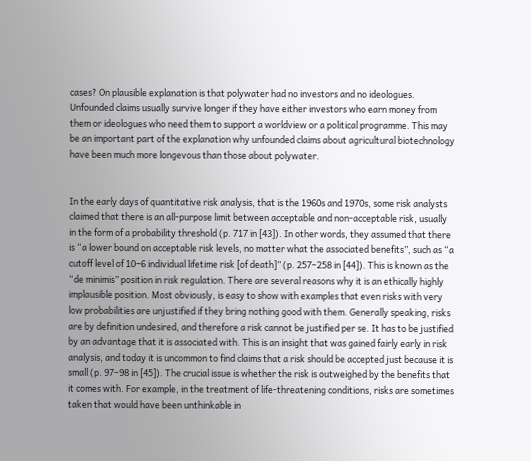cases? On plausible explanation is that polywater had no investors and no ideologues. Unfounded claims usually survive longer if they have either investors who earn money from them or ideologues who need them to support a worldview or a political programme. This may be an important part of the explanation why unfounded claims about agricultural biotechnology have been much more longevous than those about polywater.


In the early days of quantitative risk analysis, that is the 1960s and 1970s, some risk analysts claimed that there is an all-purpose limit between acceptable and non-acceptable risk, usually in the form of a probability threshold (p. 717 in [43]). In other words, they assumed that there is “a lower bound on acceptable risk levels, no matter what the associated benefits”, such as “a cutoff level of 10−6 individual lifetime risk [of death]” (p. 257–258 in [44]). This is known as the “de minimis” position in risk regulation. There are several reasons why it is an ethically highly implausible position. Most obviously, is easy to show with examples that even risks with very low probabilities are unjustified if they bring nothing good with them. Generally speaking, risks are by definition undesired, and therefore a risk cannot be justified per se. It has to be justified by an advantage that it is associated with. This is an insight that was gained fairly early in risk analysis, and today it is uncommon to find claims that a risk should be accepted just because it is small (p. 97–98 in [45]). The crucial issue is whether the risk is outweighed by the benefits that it comes with. For example, in the treatment of life-threatening conditions, risks are sometimes taken that would have been unthinkable in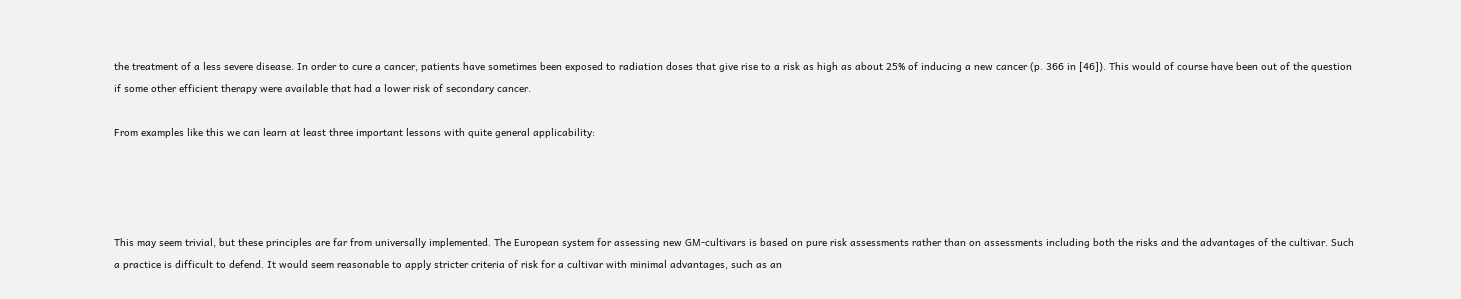the treatment of a less severe disease. In order to cure a cancer, patients have sometimes been exposed to radiation doses that give rise to a risk as high as about 25% of inducing a new cancer (p. 366 in [46]). This would of course have been out of the question if some other efficient therapy were available that had a lower risk of secondary cancer.

From examples like this we can learn at least three important lessons with quite general applicability:




This may seem trivial, but these principles are far from universally implemented. The European system for assessing new GM-cultivars is based on pure risk assessments rather than on assessments including both the risks and the advantages of the cultivar. Such a practice is difficult to defend. It would seem reasonable to apply stricter criteria of risk for a cultivar with minimal advantages, such as an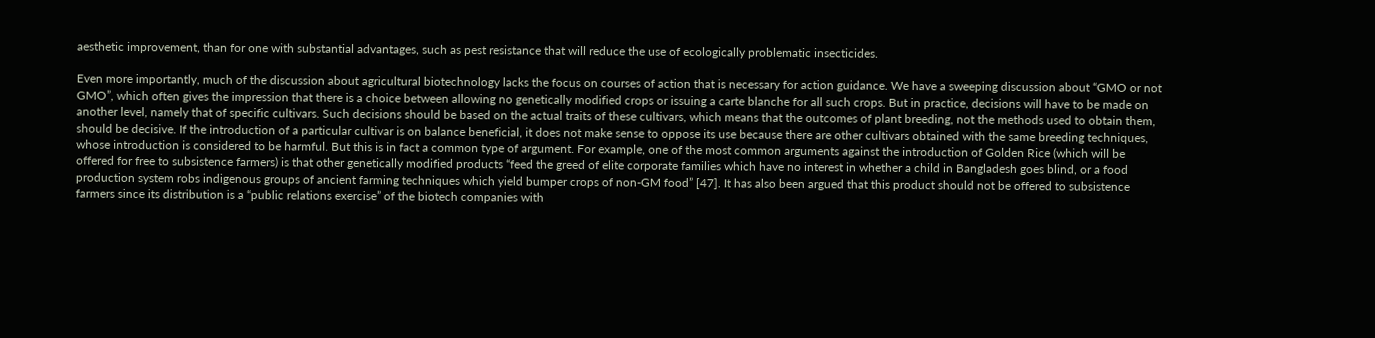aesthetic improvement, than for one with substantial advantages, such as pest resistance that will reduce the use of ecologically problematic insecticides.

Even more importantly, much of the discussion about agricultural biotechnology lacks the focus on courses of action that is necessary for action guidance. We have a sweeping discussion about “GMO or not GMO”, which often gives the impression that there is a choice between allowing no genetically modified crops or issuing a carte blanche for all such crops. But in practice, decisions will have to be made on another level, namely that of specific cultivars. Such decisions should be based on the actual traits of these cultivars, which means that the outcomes of plant breeding, not the methods used to obtain them, should be decisive. If the introduction of a particular cultivar is on balance beneficial, it does not make sense to oppose its use because there are other cultivars obtained with the same breeding techniques, whose introduction is considered to be harmful. But this is in fact a common type of argument. For example, one of the most common arguments against the introduction of Golden Rice (which will be offered for free to subsistence farmers) is that other genetically modified products “feed the greed of elite corporate families which have no interest in whether a child in Bangladesh goes blind, or a food production system robs indigenous groups of ancient farming techniques which yield bumper crops of non-GM food” [47]. It has also been argued that this product should not be offered to subsistence farmers since its distribution is a “public relations exercise” of the biotech companies with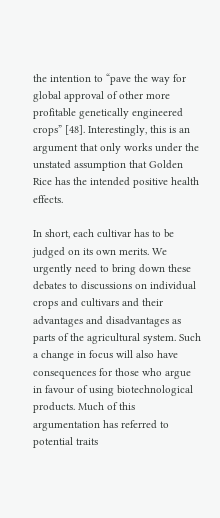the intention to “pave the way for global approval of other more profitable genetically engineered crops” [48]. Interestingly, this is an argument that only works under the unstated assumption that Golden Rice has the intended positive health effects.

In short, each cultivar has to be judged on its own merits. We urgently need to bring down these debates to discussions on individual crops and cultivars and their advantages and disadvantages as parts of the agricultural system. Such a change in focus will also have consequences for those who argue in favour of using biotechnological products. Much of this argumentation has referred to potential traits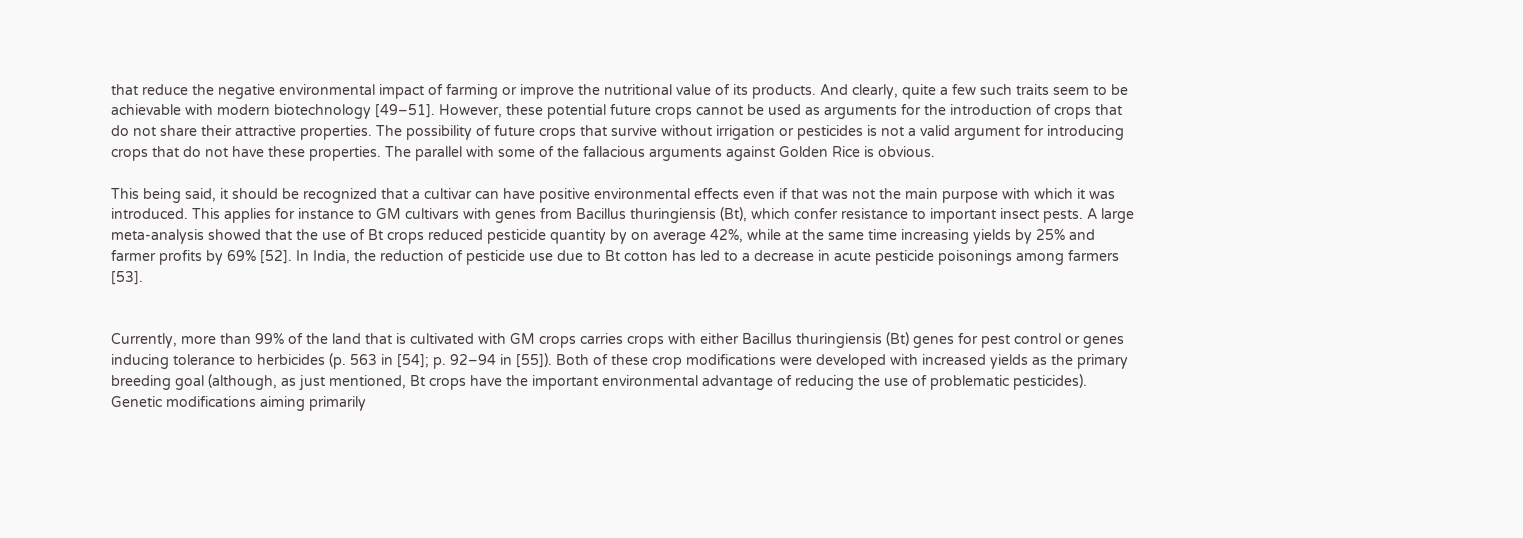that reduce the negative environmental impact of farming or improve the nutritional value of its products. And clearly, quite a few such traits seem to be achievable with modern biotechnology [49–51]. However, these potential future crops cannot be used as arguments for the introduction of crops that do not share their attractive properties. The possibility of future crops that survive without irrigation or pesticides is not a valid argument for introducing crops that do not have these properties. The parallel with some of the fallacious arguments against Golden Rice is obvious.

This being said, it should be recognized that a cultivar can have positive environmental effects even if that was not the main purpose with which it was introduced. This applies for instance to GM cultivars with genes from Bacillus thuringiensis (Bt), which confer resistance to important insect pests. A large meta-analysis showed that the use of Bt crops reduced pesticide quantity by on average 42%, while at the same time increasing yields by 25% and farmer profits by 69% [52]. In India, the reduction of pesticide use due to Bt cotton has led to a decrease in acute pesticide poisonings among farmers [53].


Currently, more than 99% of the land that is cultivated with GM crops carries crops with either Bacillus thuringiensis (Bt) genes for pest control or genes inducing tolerance to herbicides (p. 563 in [54]; p. 92–94 in [55]). Both of these crop modifications were developed with increased yields as the primary breeding goal (although, as just mentioned, Bt crops have the important environmental advantage of reducing the use of problematic pesticides). Genetic modifications aiming primarily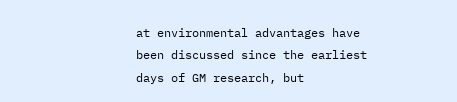at environmental advantages have been discussed since the earliest days of GM research, but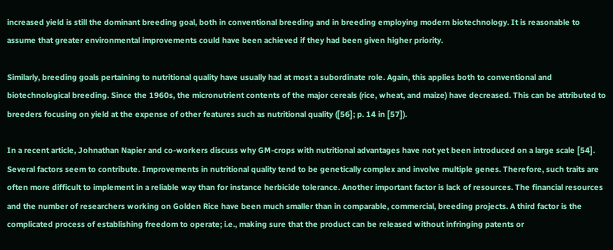increased yield is still the dominant breeding goal, both in conventional breeding and in breeding employing modern biotechnology. It is reasonable to assume that greater environmental improvements could have been achieved if they had been given higher priority.

Similarly, breeding goals pertaining to nutritional quality have usually had at most a subordinate role. Again, this applies both to conventional and biotechnological breeding. Since the 1960s, the micronutrient contents of the major cereals (rice, wheat, and maize) have decreased. This can be attributed to breeders focusing on yield at the expense of other features such as nutritional quality ([56]; p. 14 in [57]).

In a recent article, Johnathan Napier and co-workers discuss why GM-crops with nutritional advantages have not yet been introduced on a large scale [54]. Several factors seem to contribute. Improvements in nutritional quality tend to be genetically complex and involve multiple genes. Therefore, such traits are often more difficult to implement in a reliable way than for instance herbicide tolerance. Another important factor is lack of resources. The financial resources and the number of researchers working on Golden Rice have been much smaller than in comparable, commercial, breeding projects. A third factor is the complicated process of establishing freedom to operate; i.e., making sure that the product can be released without infringing patents or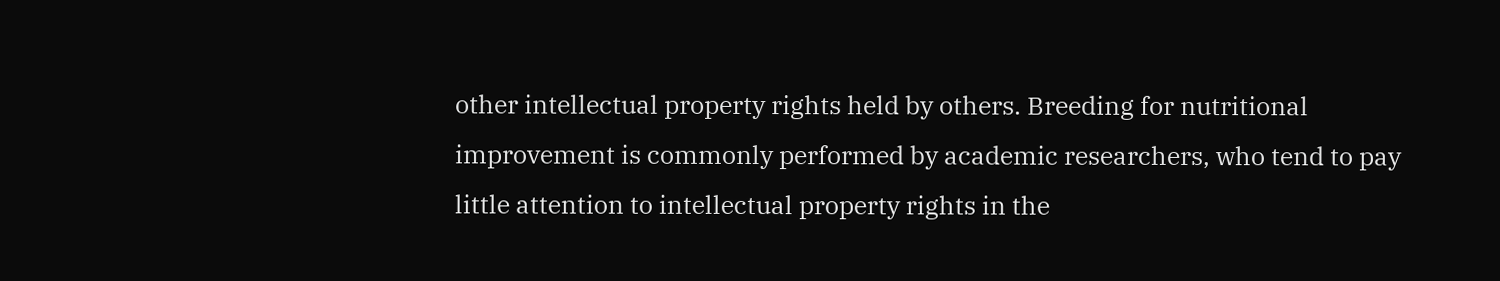other intellectual property rights held by others. Breeding for nutritional improvement is commonly performed by academic researchers, who tend to pay little attention to intellectual property rights in the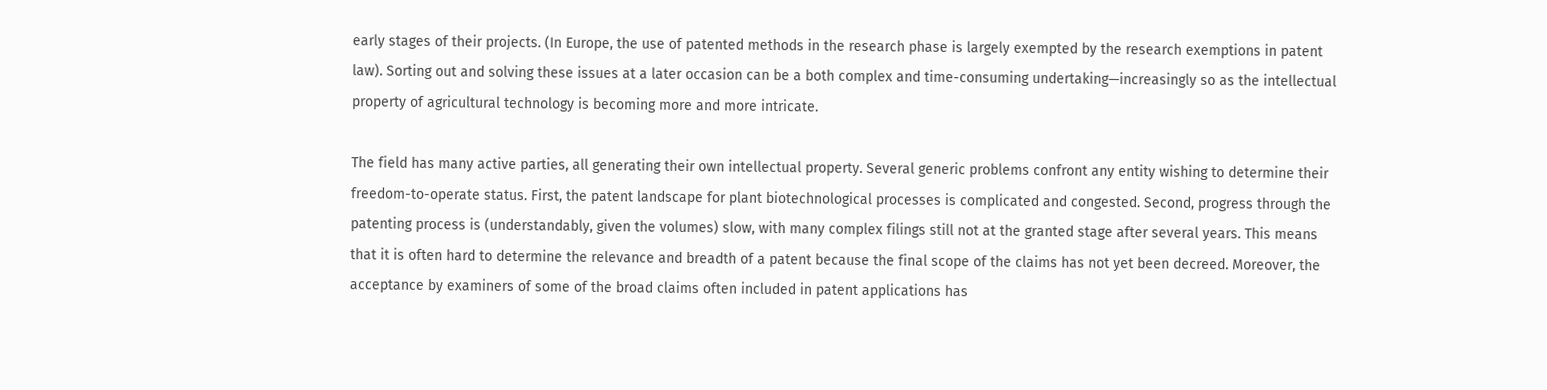early stages of their projects. (In Europe, the use of patented methods in the research phase is largely exempted by the research exemptions in patent law). Sorting out and solving these issues at a later occasion can be a both complex and time-consuming undertaking—increasingly so as the intellectual property of agricultural technology is becoming more and more intricate.

The field has many active parties, all generating their own intellectual property. Several generic problems confront any entity wishing to determine their freedom-to-operate status. First, the patent landscape for plant biotechnological processes is complicated and congested. Second, progress through the patenting process is (understandably, given the volumes) slow, with many complex filings still not at the granted stage after several years. This means that it is often hard to determine the relevance and breadth of a patent because the final scope of the claims has not yet been decreed. Moreover, the acceptance by examiners of some of the broad claims often included in patent applications has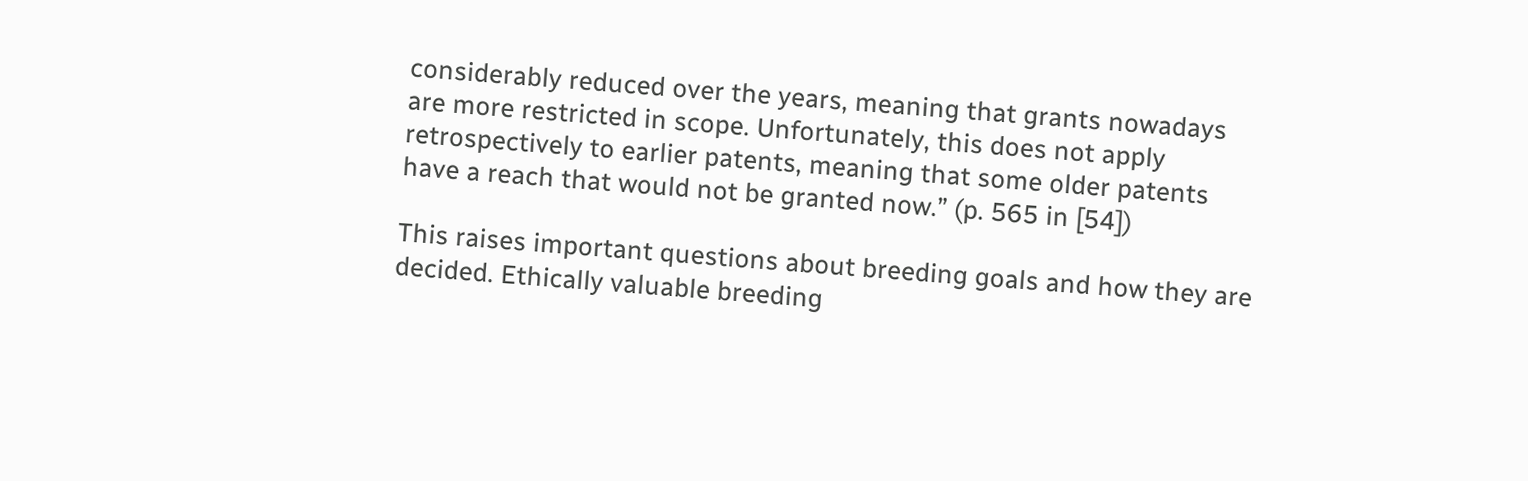considerably reduced over the years, meaning that grants nowadays are more restricted in scope. Unfortunately, this does not apply retrospectively to earlier patents, meaning that some older patents have a reach that would not be granted now.” (p. 565 in [54])

This raises important questions about breeding goals and how they are decided. Ethically valuable breeding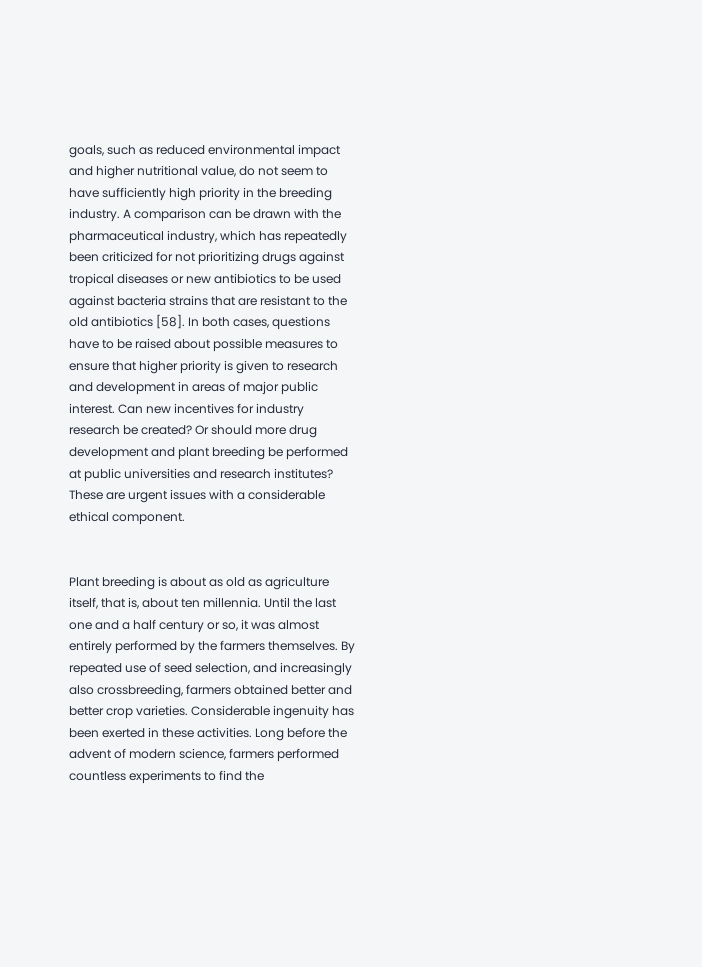goals, such as reduced environmental impact and higher nutritional value, do not seem to have sufficiently high priority in the breeding industry. A comparison can be drawn with the pharmaceutical industry, which has repeatedly been criticized for not prioritizing drugs against tropical diseases or new antibiotics to be used against bacteria strains that are resistant to the old antibiotics [58]. In both cases, questions have to be raised about possible measures to ensure that higher priority is given to research and development in areas of major public interest. Can new incentives for industry research be created? Or should more drug development and plant breeding be performed at public universities and research institutes? These are urgent issues with a considerable ethical component.


Plant breeding is about as old as agriculture itself, that is, about ten millennia. Until the last one and a half century or so, it was almost entirely performed by the farmers themselves. By repeated use of seed selection, and increasingly also crossbreeding, farmers obtained better and better crop varieties. Considerable ingenuity has been exerted in these activities. Long before the advent of modern science, farmers performed countless experiments to find the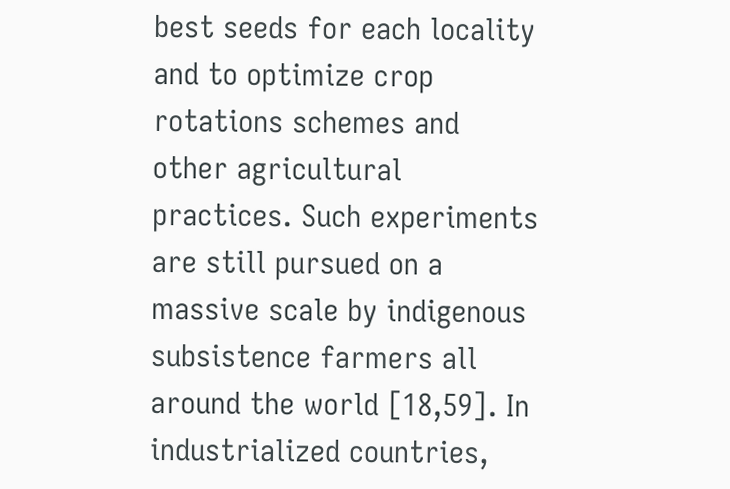best seeds for each locality and to optimize crop rotations schemes and other agricultural practices. Such experiments are still pursued on a massive scale by indigenous subsistence farmers all around the world [18,59]. In industrialized countries,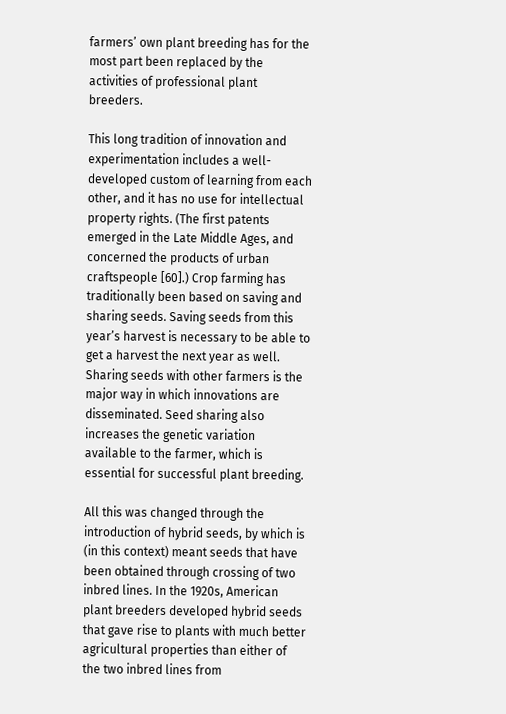farmers’ own plant breeding has for the most part been replaced by the activities of professional plant breeders.

This long tradition of innovation and experimentation includes a well-developed custom of learning from each other, and it has no use for intellectual property rights. (The first patents emerged in the Late Middle Ages, and concerned the products of urban craftspeople [60].) Crop farming has traditionally been based on saving and sharing seeds. Saving seeds from this year’s harvest is necessary to be able to get a harvest the next year as well. Sharing seeds with other farmers is the major way in which innovations are disseminated. Seed sharing also increases the genetic variation available to the farmer, which is essential for successful plant breeding.

All this was changed through the introduction of hybrid seeds, by which is (in this context) meant seeds that have been obtained through crossing of two inbred lines. In the 1920s, American plant breeders developed hybrid seeds that gave rise to plants with much better agricultural properties than either of the two inbred lines from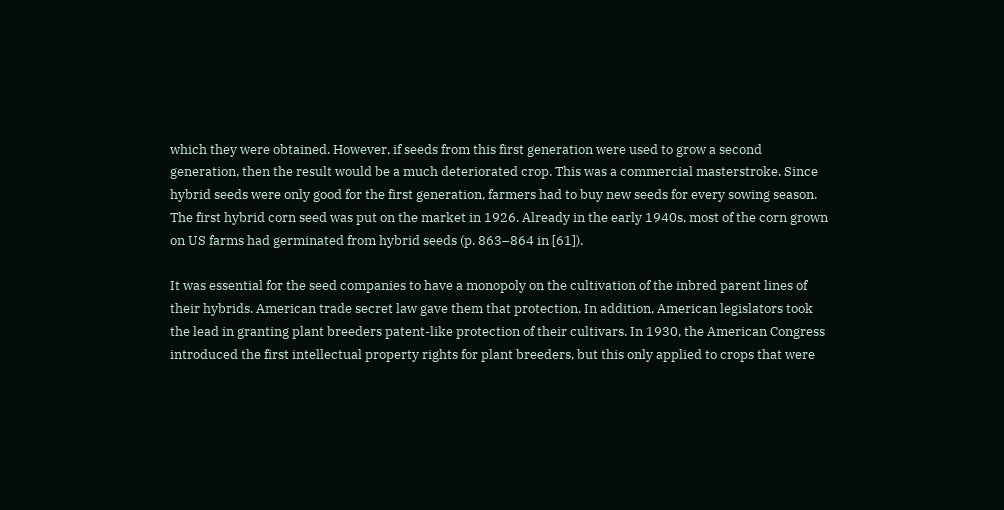which they were obtained. However, if seeds from this first generation were used to grow a second generation, then the result would be a much deteriorated crop. This was a commercial masterstroke. Since hybrid seeds were only good for the first generation, farmers had to buy new seeds for every sowing season. The first hybrid corn seed was put on the market in 1926. Already in the early 1940s, most of the corn grown on US farms had germinated from hybrid seeds (p. 863–864 in [61]).

It was essential for the seed companies to have a monopoly on the cultivation of the inbred parent lines of their hybrids. American trade secret law gave them that protection. In addition, American legislators took the lead in granting plant breeders patent-like protection of their cultivars. In 1930, the American Congress introduced the first intellectual property rights for plant breeders, but this only applied to crops that were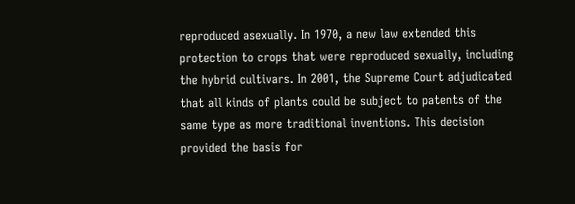reproduced asexually. In 1970, a new law extended this protection to crops that were reproduced sexually, including the hybrid cultivars. In 2001, the Supreme Court adjudicated that all kinds of plants could be subject to patents of the same type as more traditional inventions. This decision provided the basis for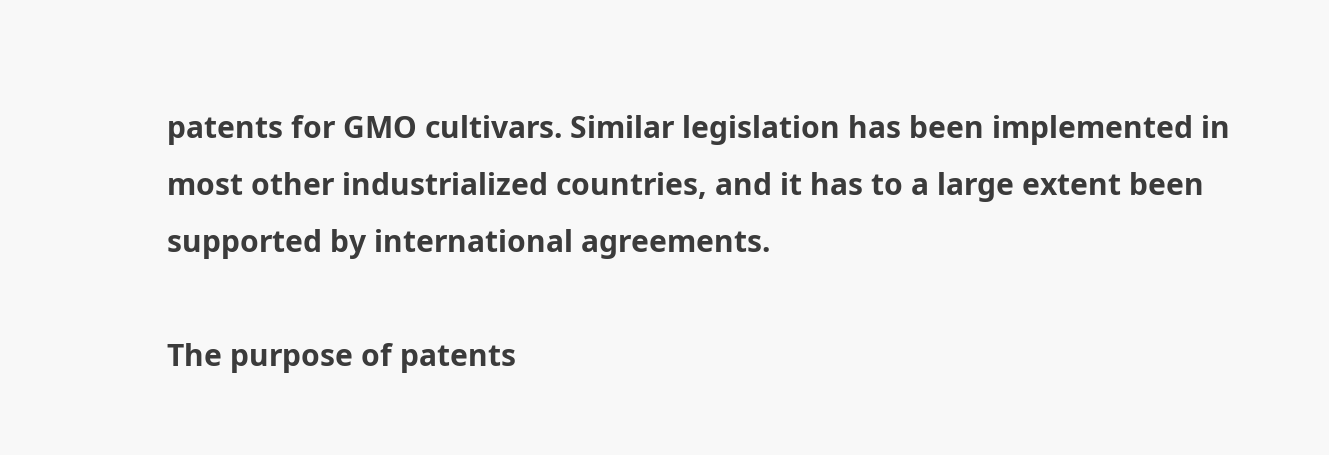patents for GMO cultivars. Similar legislation has been implemented in most other industrialized countries, and it has to a large extent been supported by international agreements.

The purpose of patents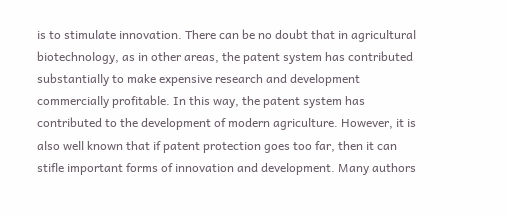is to stimulate innovation. There can be no doubt that in agricultural biotechnology, as in other areas, the patent system has contributed substantially to make expensive research and development commercially profitable. In this way, the patent system has contributed to the development of modern agriculture. However, it is also well known that if patent protection goes too far, then it can stifle important forms of innovation and development. Many authors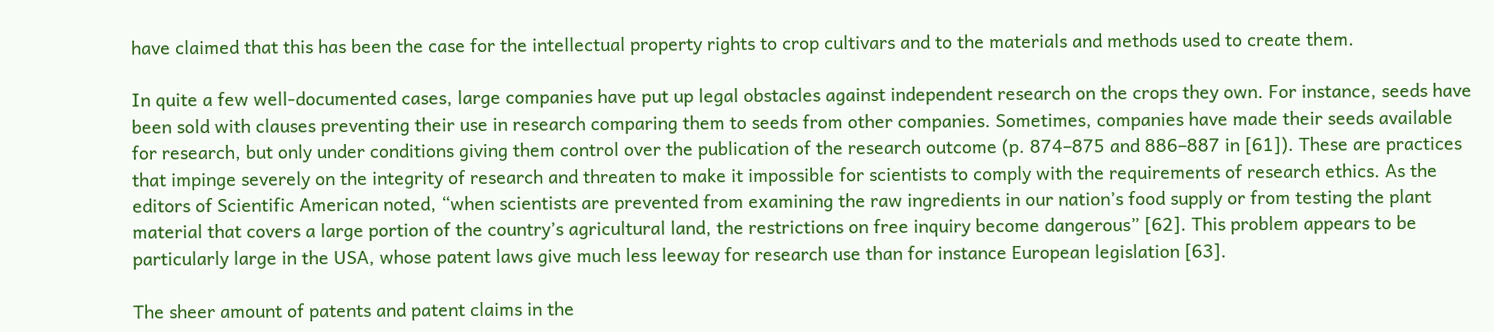have claimed that this has been the case for the intellectual property rights to crop cultivars and to the materials and methods used to create them.

In quite a few well-documented cases, large companies have put up legal obstacles against independent research on the crops they own. For instance, seeds have been sold with clauses preventing their use in research comparing them to seeds from other companies. Sometimes, companies have made their seeds available for research, but only under conditions giving them control over the publication of the research outcome (p. 874–875 and 886–887 in [61]). These are practices that impinge severely on the integrity of research and threaten to make it impossible for scientists to comply with the requirements of research ethics. As the editors of Scientific American noted, “when scientists are prevented from examining the raw ingredients in our nation’s food supply or from testing the plant material that covers a large portion of the country’s agricultural land, the restrictions on free inquiry become dangerous” [62]. This problem appears to be particularly large in the USA, whose patent laws give much less leeway for research use than for instance European legislation [63].

The sheer amount of patents and patent claims in the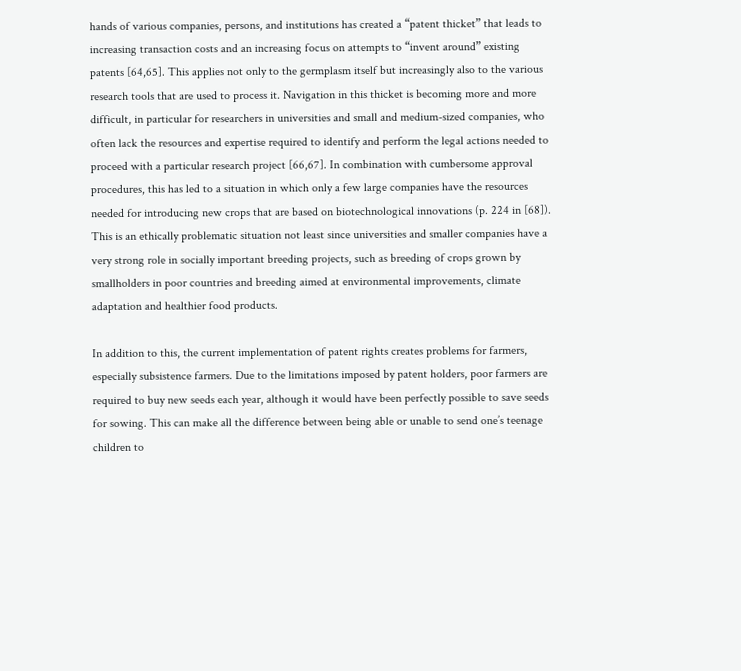hands of various companies, persons, and institutions has created a “patent thicket” that leads to increasing transaction costs and an increasing focus on attempts to “invent around” existing patents [64,65]. This applies not only to the germplasm itself but increasingly also to the various research tools that are used to process it. Navigation in this thicket is becoming more and more difficult, in particular for researchers in universities and small and medium-sized companies, who often lack the resources and expertise required to identify and perform the legal actions needed to proceed with a particular research project [66,67]. In combination with cumbersome approval procedures, this has led to a situation in which only a few large companies have the resources needed for introducing new crops that are based on biotechnological innovations (p. 224 in [68]). This is an ethically problematic situation not least since universities and smaller companies have a very strong role in socially important breeding projects, such as breeding of crops grown by smallholders in poor countries and breeding aimed at environmental improvements, climate adaptation and healthier food products.

In addition to this, the current implementation of patent rights creates problems for farmers, especially subsistence farmers. Due to the limitations imposed by patent holders, poor farmers are required to buy new seeds each year, although it would have been perfectly possible to save seeds for sowing. This can make all the difference between being able or unable to send one’s teenage children to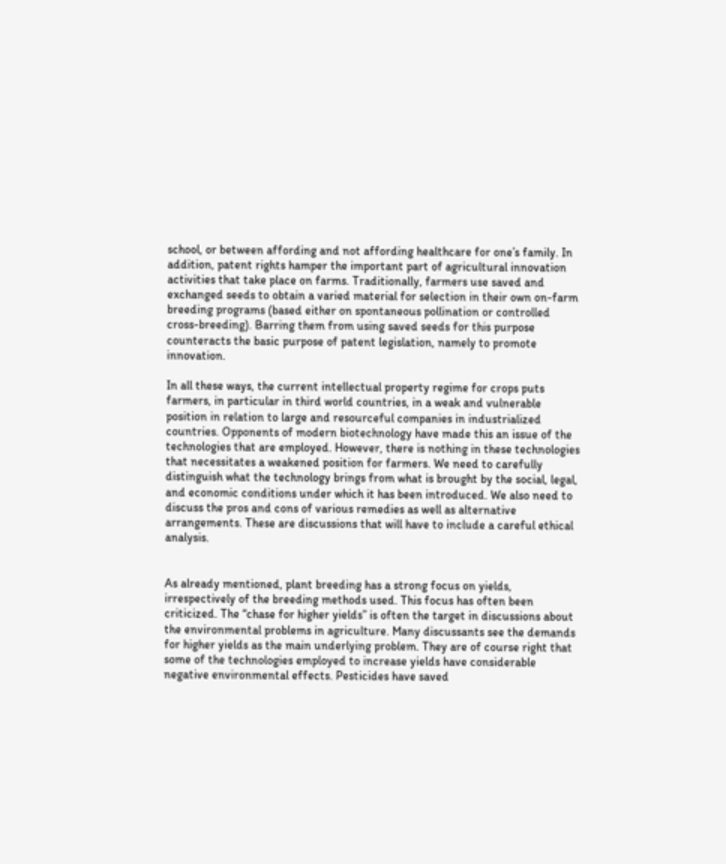school, or between affording and not affording healthcare for one’s family. In addition, patent rights hamper the important part of agricultural innovation activities that take place on farms. Traditionally, farmers use saved and exchanged seeds to obtain a varied material for selection in their own on-farm breeding programs (based either on spontaneous pollination or controlled cross-breeding). Barring them from using saved seeds for this purpose counteracts the basic purpose of patent legislation, namely to promote innovation.

In all these ways, the current intellectual property regime for crops puts farmers, in particular in third world countries, in a weak and vulnerable position in relation to large and resourceful companies in industrialized countries. Opponents of modern biotechnology have made this an issue of the technologies that are employed. However, there is nothing in these technologies that necessitates a weakened position for farmers. We need to carefully distinguish what the technology brings from what is brought by the social, legal, and economic conditions under which it has been introduced. We also need to discuss the pros and cons of various remedies as well as alternative arrangements. These are discussions that will have to include a careful ethical analysis.


As already mentioned, plant breeding has a strong focus on yields, irrespectively of the breeding methods used. This focus has often been criticized. The “chase for higher yields” is often the target in discussions about the environmental problems in agriculture. Many discussants see the demands for higher yields as the main underlying problem. They are of course right that some of the technologies employed to increase yields have considerable negative environmental effects. Pesticides have saved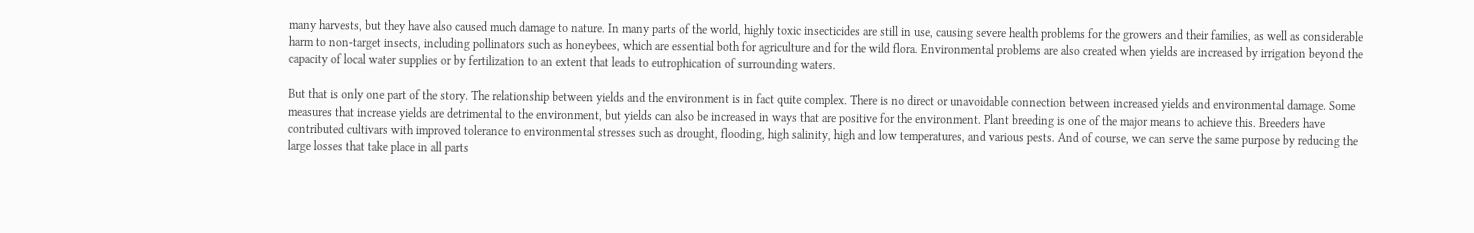many harvests, but they have also caused much damage to nature. In many parts of the world, highly toxic insecticides are still in use, causing severe health problems for the growers and their families, as well as considerable harm to non-target insects, including pollinators such as honeybees, which are essential both for agriculture and for the wild flora. Environmental problems are also created when yields are increased by irrigation beyond the capacity of local water supplies or by fertilization to an extent that leads to eutrophication of surrounding waters.

But that is only one part of the story. The relationship between yields and the environment is in fact quite complex. There is no direct or unavoidable connection between increased yields and environmental damage. Some measures that increase yields are detrimental to the environment, but yields can also be increased in ways that are positive for the environment. Plant breeding is one of the major means to achieve this. Breeders have contributed cultivars with improved tolerance to environmental stresses such as drought, flooding, high salinity, high and low temperatures, and various pests. And of course, we can serve the same purpose by reducing the large losses that take place in all parts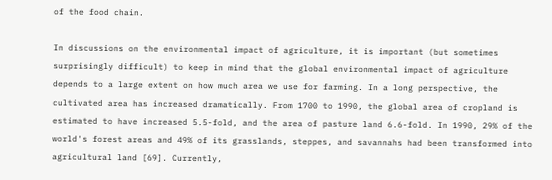of the food chain.

In discussions on the environmental impact of agriculture, it is important (but sometimes surprisingly difficult) to keep in mind that the global environmental impact of agriculture depends to a large extent on how much area we use for farming. In a long perspective, the cultivated area has increased dramatically. From 1700 to 1990, the global area of cropland is estimated to have increased 5.5-fold, and the area of pasture land 6.6-fold. In 1990, 29% of the world's forest areas and 49% of its grasslands, steppes, and savannahs had been transformed into agricultural land [69]. Currently,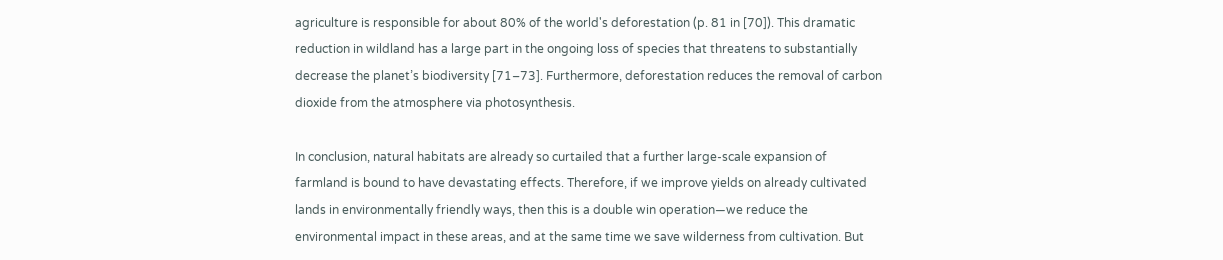agriculture is responsible for about 80% of the world's deforestation (p. 81 in [70]). This dramatic reduction in wildland has a large part in the ongoing loss of species that threatens to substantially decrease the planet’s biodiversity [71–73]. Furthermore, deforestation reduces the removal of carbon dioxide from the atmosphere via photosynthesis.

In conclusion, natural habitats are already so curtailed that a further large-scale expansion of farmland is bound to have devastating effects. Therefore, if we improve yields on already cultivated lands in environmentally friendly ways, then this is a double win operation—we reduce the environmental impact in these areas, and at the same time we save wilderness from cultivation. But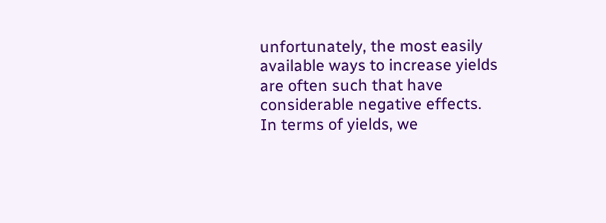unfortunately, the most easily available ways to increase yields are often such that have considerable negative effects. In terms of yields, we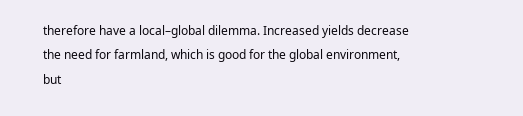therefore have a local–global dilemma. Increased yields decrease the need for farmland, which is good for the global environment, but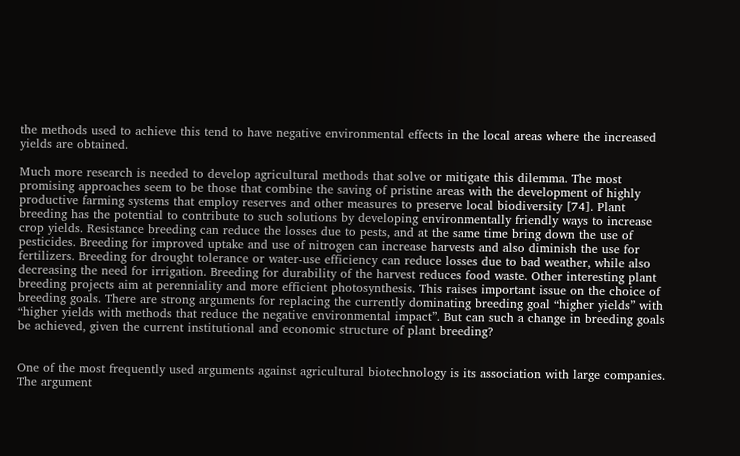the methods used to achieve this tend to have negative environmental effects in the local areas where the increased yields are obtained.

Much more research is needed to develop agricultural methods that solve or mitigate this dilemma. The most promising approaches seem to be those that combine the saving of pristine areas with the development of highly productive farming systems that employ reserves and other measures to preserve local biodiversity [74]. Plant breeding has the potential to contribute to such solutions by developing environmentally friendly ways to increase crop yields. Resistance breeding can reduce the losses due to pests, and at the same time bring down the use of pesticides. Breeding for improved uptake and use of nitrogen can increase harvests and also diminish the use for fertilizers. Breeding for drought tolerance or water-use efficiency can reduce losses due to bad weather, while also decreasing the need for irrigation. Breeding for durability of the harvest reduces food waste. Other interesting plant breeding projects aim at perenniality and more efficient photosynthesis. This raises important issue on the choice of breeding goals. There are strong arguments for replacing the currently dominating breeding goal “higher yields” with “higher yields with methods that reduce the negative environmental impact”. But can such a change in breeding goals be achieved, given the current institutional and economic structure of plant breeding?


One of the most frequently used arguments against agricultural biotechnology is its association with large companies. The argument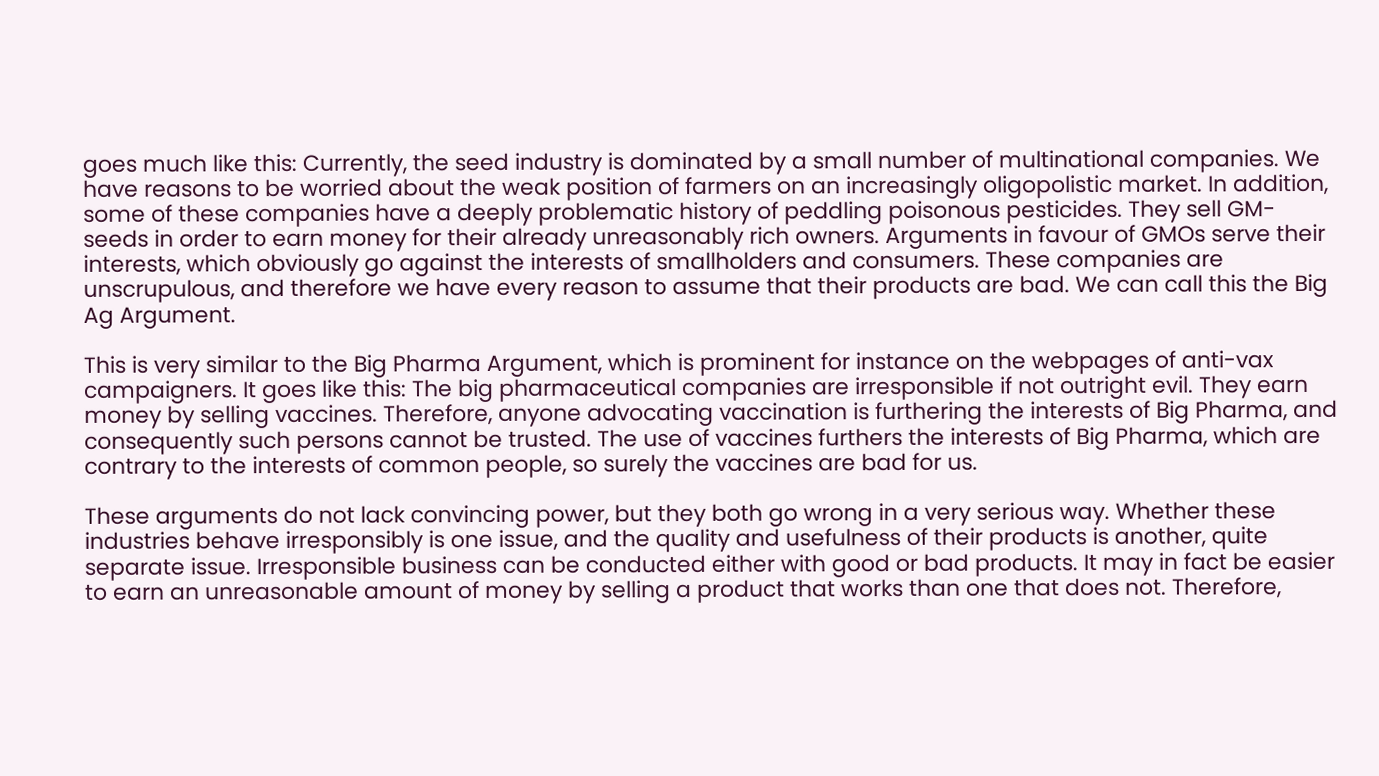goes much like this: Currently, the seed industry is dominated by a small number of multinational companies. We have reasons to be worried about the weak position of farmers on an increasingly oligopolistic market. In addition, some of these companies have a deeply problematic history of peddling poisonous pesticides. They sell GM-seeds in order to earn money for their already unreasonably rich owners. Arguments in favour of GMOs serve their interests, which obviously go against the interests of smallholders and consumers. These companies are unscrupulous, and therefore we have every reason to assume that their products are bad. We can call this the Big Ag Argument.

This is very similar to the Big Pharma Argument, which is prominent for instance on the webpages of anti-vax campaigners. It goes like this: The big pharmaceutical companies are irresponsible if not outright evil. They earn money by selling vaccines. Therefore, anyone advocating vaccination is furthering the interests of Big Pharma, and consequently such persons cannot be trusted. The use of vaccines furthers the interests of Big Pharma, which are contrary to the interests of common people, so surely the vaccines are bad for us.

These arguments do not lack convincing power, but they both go wrong in a very serious way. Whether these industries behave irresponsibly is one issue, and the quality and usefulness of their products is another, quite separate issue. Irresponsible business can be conducted either with good or bad products. It may in fact be easier to earn an unreasonable amount of money by selling a product that works than one that does not. Therefore,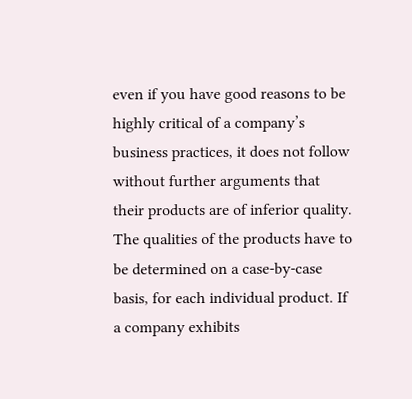even if you have good reasons to be highly critical of a company’s business practices, it does not follow without further arguments that their products are of inferior quality. The qualities of the products have to be determined on a case-by-case basis, for each individual product. If a company exhibits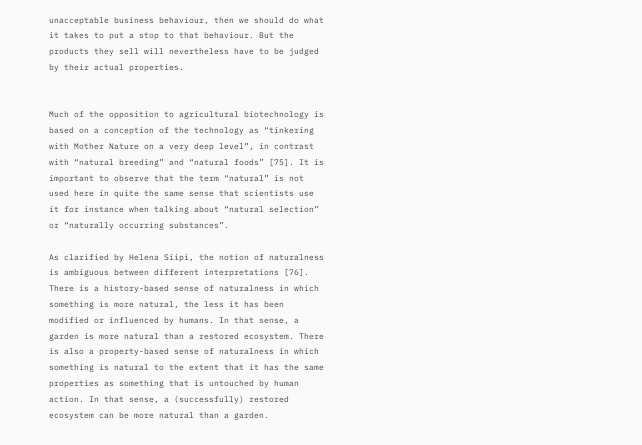unacceptable business behaviour, then we should do what it takes to put a stop to that behaviour. But the products they sell will nevertheless have to be judged by their actual properties.


Much of the opposition to agricultural biotechnology is based on a conception of the technology as “tinkering with Mother Nature on a very deep level”, in contrast with “natural breeding” and “natural foods” [75]. It is important to observe that the term “natural” is not used here in quite the same sense that scientists use it for instance when talking about “natural selection” or “naturally occurring substances”.

As clarified by Helena Siipi, the notion of naturalness is ambiguous between different interpretations [76]. There is a history-based sense of naturalness in which something is more natural, the less it has been modified or influenced by humans. In that sense, a garden is more natural than a restored ecosystem. There is also a property-based sense of naturalness in which something is natural to the extent that it has the same properties as something that is untouched by human action. In that sense, a (successfully) restored ecosystem can be more natural than a garden.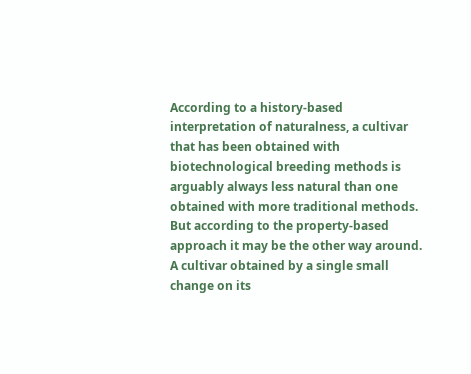According to a history-based interpretation of naturalness, a cultivar that has been obtained with biotechnological breeding methods is arguably always less natural than one obtained with more traditional methods. But according to the property-based approach it may be the other way around. A cultivar obtained by a single small change on its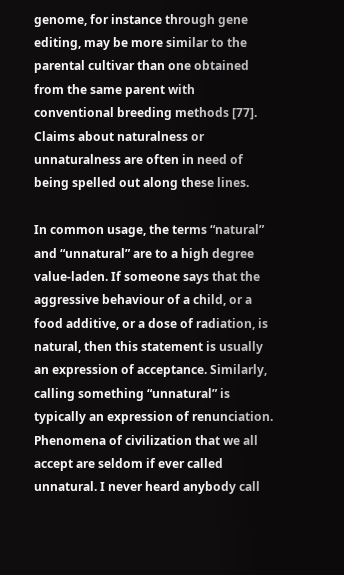genome, for instance through gene editing, may be more similar to the parental cultivar than one obtained from the same parent with conventional breeding methods [77]. Claims about naturalness or unnaturalness are often in need of being spelled out along these lines.

In common usage, the terms “natural” and “unnatural” are to a high degree value-laden. If someone says that the aggressive behaviour of a child, or a food additive, or a dose of radiation, is natural, then this statement is usually an expression of acceptance. Similarly, calling something “unnatural” is typically an expression of renunciation. Phenomena of civilization that we all accept are seldom if ever called unnatural. I never heard anybody call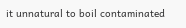it unnatural to boil contaminated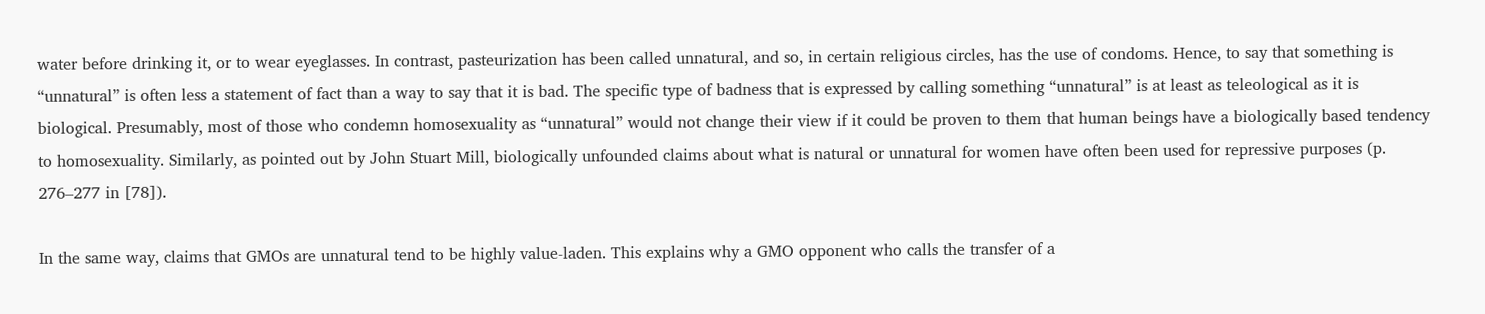water before drinking it, or to wear eyeglasses. In contrast, pasteurization has been called unnatural, and so, in certain religious circles, has the use of condoms. Hence, to say that something is “unnatural” is often less a statement of fact than a way to say that it is bad. The specific type of badness that is expressed by calling something “unnatural” is at least as teleological as it is biological. Presumably, most of those who condemn homosexuality as “unnatural” would not change their view if it could be proven to them that human beings have a biologically based tendency to homosexuality. Similarly, as pointed out by John Stuart Mill, biologically unfounded claims about what is natural or unnatural for women have often been used for repressive purposes (p. 276–277 in [78]).

In the same way, claims that GMOs are unnatural tend to be highly value-laden. This explains why a GMO opponent who calls the transfer of a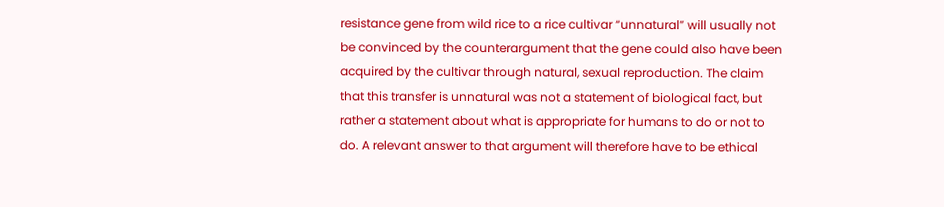resistance gene from wild rice to a rice cultivar “unnatural” will usually not be convinced by the counterargument that the gene could also have been acquired by the cultivar through natural, sexual reproduction. The claim that this transfer is unnatural was not a statement of biological fact, but rather a statement about what is appropriate for humans to do or not to do. A relevant answer to that argument will therefore have to be ethical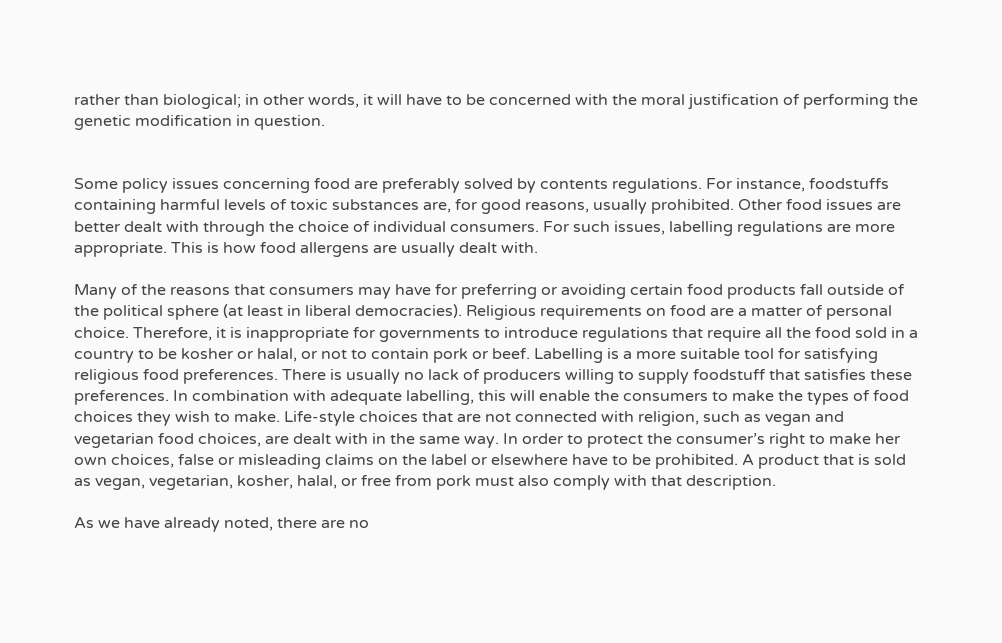rather than biological; in other words, it will have to be concerned with the moral justification of performing the genetic modification in question.


Some policy issues concerning food are preferably solved by contents regulations. For instance, foodstuffs containing harmful levels of toxic substances are, for good reasons, usually prohibited. Other food issues are better dealt with through the choice of individual consumers. For such issues, labelling regulations are more appropriate. This is how food allergens are usually dealt with.

Many of the reasons that consumers may have for preferring or avoiding certain food products fall outside of the political sphere (at least in liberal democracies). Religious requirements on food are a matter of personal choice. Therefore, it is inappropriate for governments to introduce regulations that require all the food sold in a country to be kosher or halal, or not to contain pork or beef. Labelling is a more suitable tool for satisfying religious food preferences. There is usually no lack of producers willing to supply foodstuff that satisfies these preferences. In combination with adequate labelling, this will enable the consumers to make the types of food choices they wish to make. Life-style choices that are not connected with religion, such as vegan and vegetarian food choices, are dealt with in the same way. In order to protect the consumer’s right to make her own choices, false or misleading claims on the label or elsewhere have to be prohibited. A product that is sold as vegan, vegetarian, kosher, halal, or free from pork must also comply with that description.

As we have already noted, there are no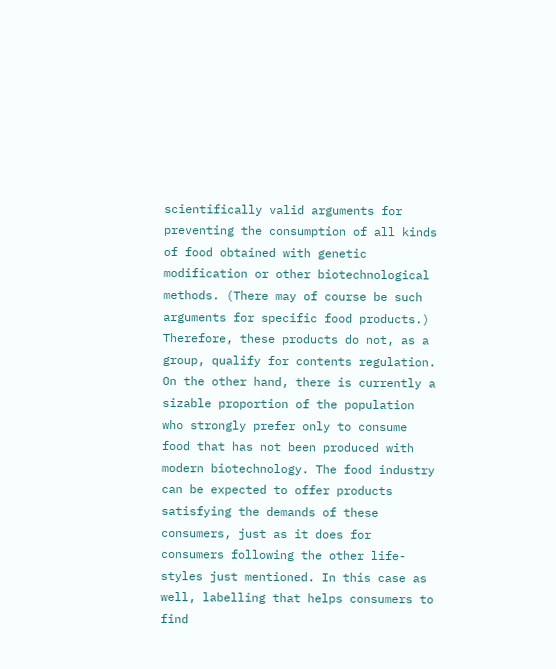scientifically valid arguments for preventing the consumption of all kinds of food obtained with genetic modification or other biotechnological methods. (There may of course be such arguments for specific food products.) Therefore, these products do not, as a group, qualify for contents regulation. On the other hand, there is currently a sizable proportion of the population who strongly prefer only to consume food that has not been produced with modern biotechnology. The food industry can be expected to offer products satisfying the demands of these consumers, just as it does for consumers following the other life-styles just mentioned. In this case as well, labelling that helps consumers to find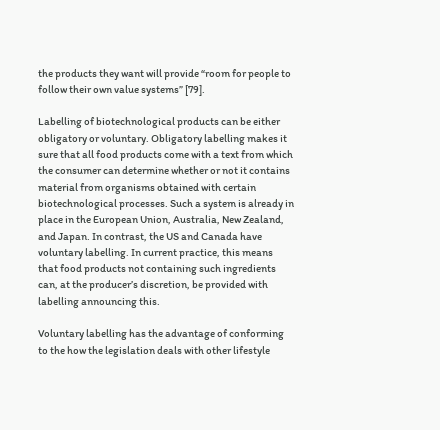the products they want will provide “room for people to follow their own value systems” [79].

Labelling of biotechnological products can be either obligatory or voluntary. Obligatory labelling makes it sure that all food products come with a text from which the consumer can determine whether or not it contains material from organisms obtained with certain biotechnological processes. Such a system is already in place in the European Union, Australia, New Zealand, and Japan. In contrast, the US and Canada have voluntary labelling. In current practice, this means that food products not containing such ingredients can, at the producer’s discretion, be provided with labelling announcing this.

Voluntary labelling has the advantage of conforming to the how the legislation deals with other lifestyle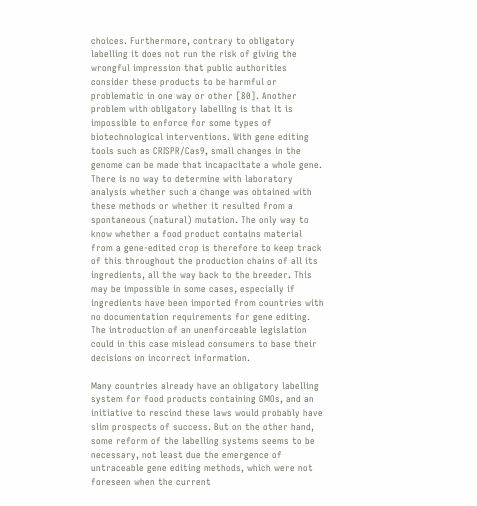choices. Furthermore, contrary to obligatory labelling it does not run the risk of giving the wrongful impression that public authorities consider these products to be harmful or problematic in one way or other [80]. Another problem with obligatory labelling is that it is impossible to enforce for some types of biotechnological interventions. With gene editing tools such as CRISPR/Cas9, small changes in the genome can be made that incapacitate a whole gene. There is no way to determine with laboratory analysis whether such a change was obtained with these methods or whether it resulted from a spontaneous (natural) mutation. The only way to know whether a food product contains material from a gene-edited crop is therefore to keep track of this throughout the production chains of all its ingredients, all the way back to the breeder. This may be impossible in some cases, especially if ingredients have been imported from countries with no documentation requirements for gene editing. The introduction of an unenforceable legislation could in this case mislead consumers to base their decisions on incorrect information.

Many countries already have an obligatory labelling system for food products containing GMOs, and an initiative to rescind these laws would probably have slim prospects of success. But on the other hand, some reform of the labelling systems seems to be necessary, not least due the emergence of untraceable gene editing methods, which were not foreseen when the current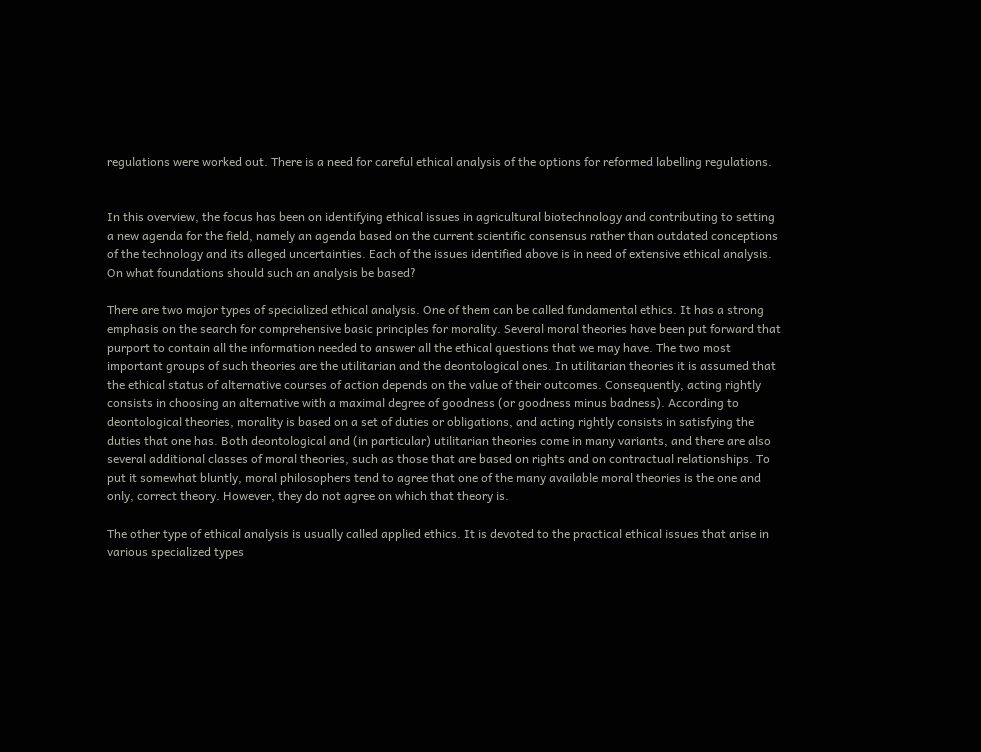regulations were worked out. There is a need for careful ethical analysis of the options for reformed labelling regulations.


In this overview, the focus has been on identifying ethical issues in agricultural biotechnology and contributing to setting a new agenda for the field, namely an agenda based on the current scientific consensus rather than outdated conceptions of the technology and its alleged uncertainties. Each of the issues identified above is in need of extensive ethical analysis. On what foundations should such an analysis be based?

There are two major types of specialized ethical analysis. One of them can be called fundamental ethics. It has a strong emphasis on the search for comprehensive basic principles for morality. Several moral theories have been put forward that purport to contain all the information needed to answer all the ethical questions that we may have. The two most important groups of such theories are the utilitarian and the deontological ones. In utilitarian theories it is assumed that the ethical status of alternative courses of action depends on the value of their outcomes. Consequently, acting rightly consists in choosing an alternative with a maximal degree of goodness (or goodness minus badness). According to deontological theories, morality is based on a set of duties or obligations, and acting rightly consists in satisfying the duties that one has. Both deontological and (in particular) utilitarian theories come in many variants, and there are also several additional classes of moral theories, such as those that are based on rights and on contractual relationships. To put it somewhat bluntly, moral philosophers tend to agree that one of the many available moral theories is the one and only, correct theory. However, they do not agree on which that theory is.

The other type of ethical analysis is usually called applied ethics. It is devoted to the practical ethical issues that arise in various specialized types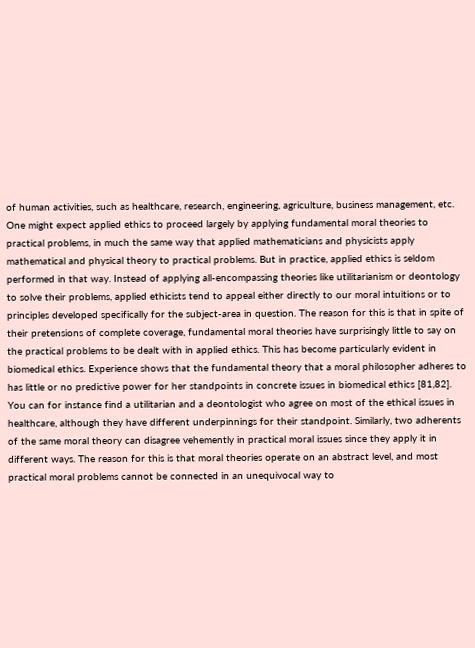of human activities, such as healthcare, research, engineering, agriculture, business management, etc. One might expect applied ethics to proceed largely by applying fundamental moral theories to practical problems, in much the same way that applied mathematicians and physicists apply mathematical and physical theory to practical problems. But in practice, applied ethics is seldom performed in that way. Instead of applying all-encompassing theories like utilitarianism or deontology to solve their problems, applied ethicists tend to appeal either directly to our moral intuitions or to principles developed specifically for the subject-area in question. The reason for this is that in spite of their pretensions of complete coverage, fundamental moral theories have surprisingly little to say on the practical problems to be dealt with in applied ethics. This has become particularly evident in biomedical ethics. Experience shows that the fundamental theory that a moral philosopher adheres to has little or no predictive power for her standpoints in concrete issues in biomedical ethics [81,82]. You can for instance find a utilitarian and a deontologist who agree on most of the ethical issues in healthcare, although they have different underpinnings for their standpoint. Similarly, two adherents of the same moral theory can disagree vehemently in practical moral issues since they apply it in different ways. The reason for this is that moral theories operate on an abstract level, and most practical moral problems cannot be connected in an unequivocal way to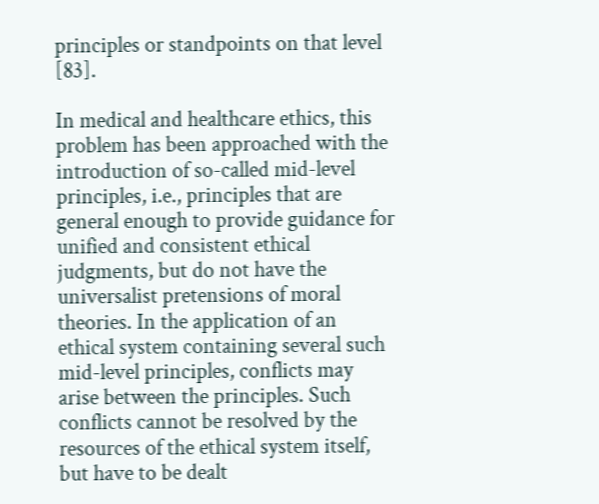principles or standpoints on that level [83].

In medical and healthcare ethics, this problem has been approached with the introduction of so-called mid-level principles, i.e., principles that are general enough to provide guidance for unified and consistent ethical judgments, but do not have the universalist pretensions of moral theories. In the application of an ethical system containing several such mid-level principles, conflicts may arise between the principles. Such conflicts cannot be resolved by the resources of the ethical system itself, but have to be dealt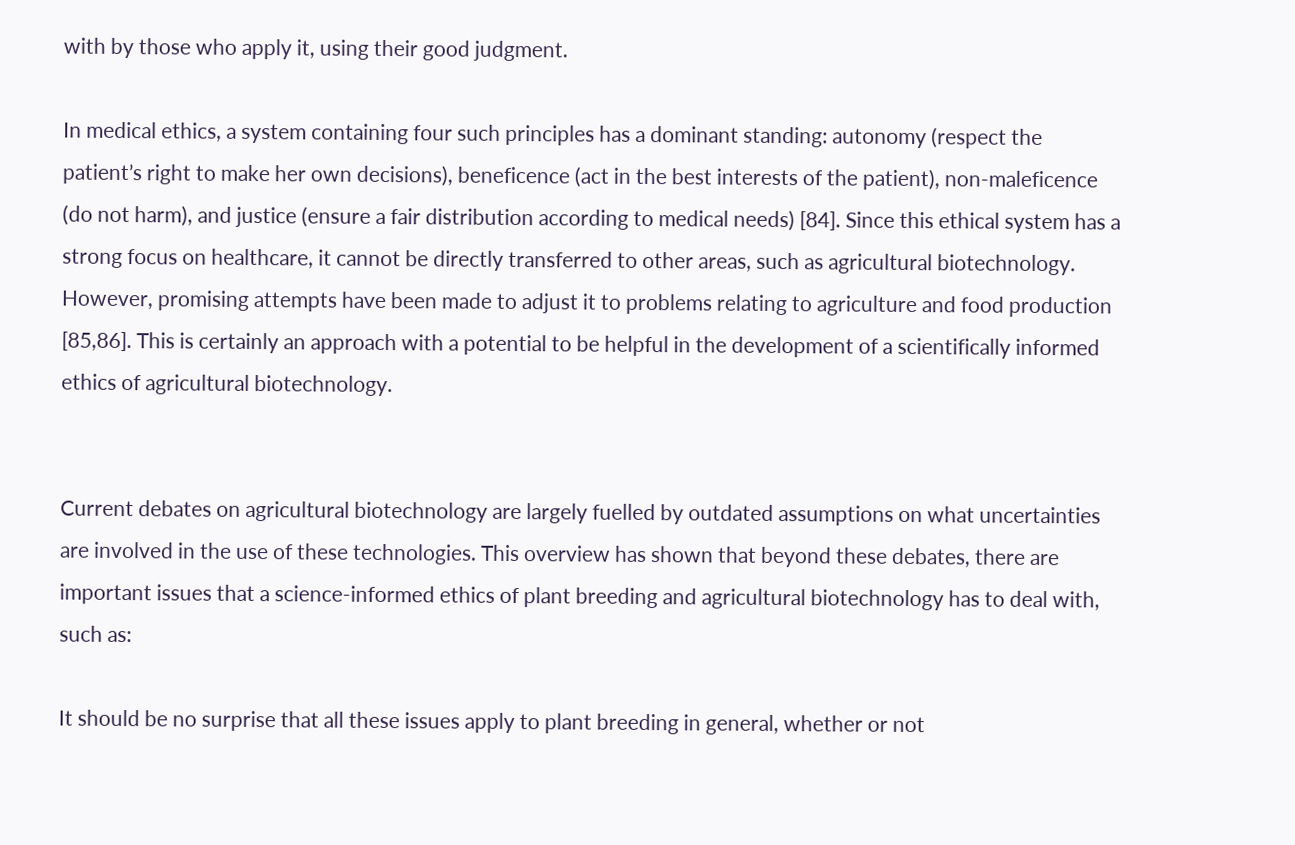with by those who apply it, using their good judgment.

In medical ethics, a system containing four such principles has a dominant standing: autonomy (respect the patient’s right to make her own decisions), beneficence (act in the best interests of the patient), non-maleficence (do not harm), and justice (ensure a fair distribution according to medical needs) [84]. Since this ethical system has a strong focus on healthcare, it cannot be directly transferred to other areas, such as agricultural biotechnology. However, promising attempts have been made to adjust it to problems relating to agriculture and food production [85,86]. This is certainly an approach with a potential to be helpful in the development of a scientifically informed ethics of agricultural biotechnology.


Current debates on agricultural biotechnology are largely fuelled by outdated assumptions on what uncertainties are involved in the use of these technologies. This overview has shown that beyond these debates, there are important issues that a science-informed ethics of plant breeding and agricultural biotechnology has to deal with, such as:

It should be no surprise that all these issues apply to plant breeding in general, whether or not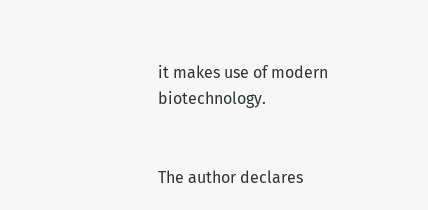it makes use of modern biotechnology.


The author declares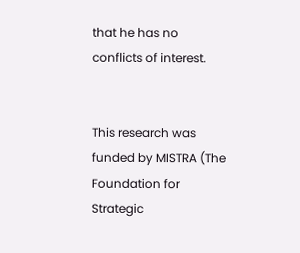that he has no conflicts of interest.


This research was funded by MISTRA (The Foundation for Strategic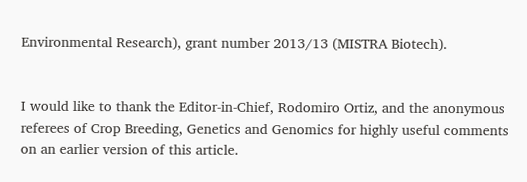Environmental Research), grant number 2013/13 (MISTRA Biotech).


I would like to thank the Editor-in-Chief, Rodomiro Ortiz, and the anonymous referees of Crop Breeding, Genetics and Genomics for highly useful comments on an earlier version of this article.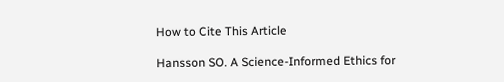How to Cite This Article

Hansson SO. A Science-Informed Ethics for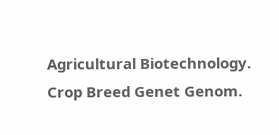Agricultural Biotechnology. Crop Breed Genet Genom.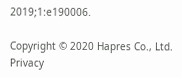2019;1:e190006.

Copyright © 2020 Hapres Co., Ltd. Privacy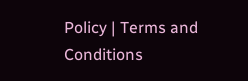Policy | Terms and Conditions